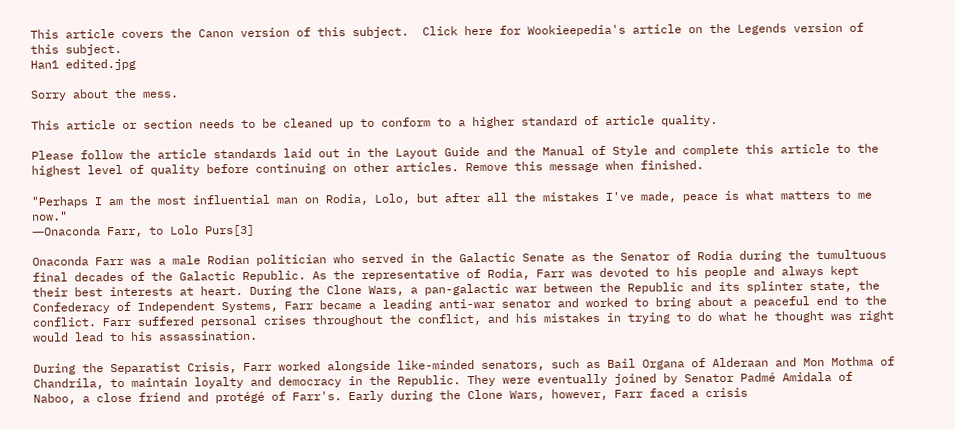This article covers the Canon version of this subject.  Click here for Wookieepedia's article on the Legends version of this subject.
Han1 edited.jpg

Sorry about the mess.

This article or section needs to be cleaned up to conform to a higher standard of article quality.

Please follow the article standards laid out in the Layout Guide and the Manual of Style and complete this article to the highest level of quality before continuing on other articles. Remove this message when finished.

"Perhaps I am the most influential man on Rodia, Lolo, but after all the mistakes I've made, peace is what matters to me now."
―Onaconda Farr, to Lolo Purs[3]

Onaconda Farr was a male Rodian politician who served in the Galactic Senate as the Senator of Rodia during the tumultuous final decades of the Galactic Republic. As the representative of Rodia, Farr was devoted to his people and always kept their best interests at heart. During the Clone Wars, a pan-galactic war between the Republic and its splinter state, the Confederacy of Independent Systems, Farr became a leading anti-war senator and worked to bring about a peaceful end to the conflict. Farr suffered personal crises throughout the conflict, and his mistakes in trying to do what he thought was right would lead to his assassination.

During the Separatist Crisis, Farr worked alongside like-minded senators, such as Bail Organa of Alderaan and Mon Mothma of Chandrila, to maintain loyalty and democracy in the Republic. They were eventually joined by Senator Padmé Amidala of Naboo, a close friend and protégé of Farr's. Early during the Clone Wars, however, Farr faced a crisis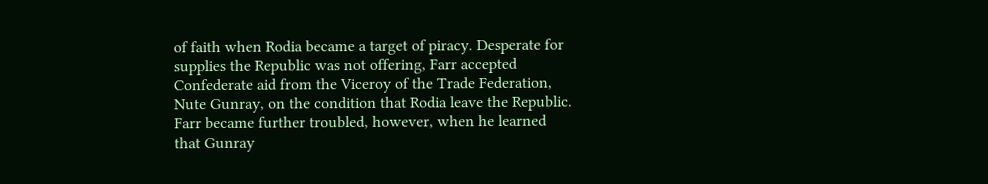of faith when Rodia became a target of piracy. Desperate for supplies the Republic was not offering, Farr accepted Confederate aid from the Viceroy of the Trade Federation, Nute Gunray, on the condition that Rodia leave the Republic. Farr became further troubled, however, when he learned that Gunray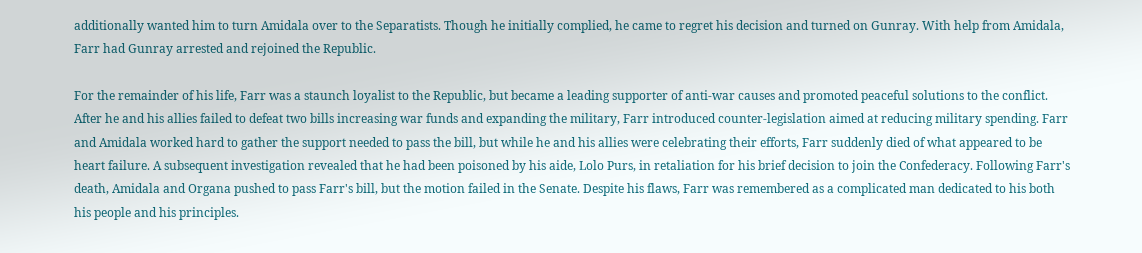additionally wanted him to turn Amidala over to the Separatists. Though he initially complied, he came to regret his decision and turned on Gunray. With help from Amidala, Farr had Gunray arrested and rejoined the Republic.

For the remainder of his life, Farr was a staunch loyalist to the Republic, but became a leading supporter of anti-war causes and promoted peaceful solutions to the conflict. After he and his allies failed to defeat two bills increasing war funds and expanding the military, Farr introduced counter-legislation aimed at reducing military spending. Farr and Amidala worked hard to gather the support needed to pass the bill, but while he and his allies were celebrating their efforts, Farr suddenly died of what appeared to be heart failure. A subsequent investigation revealed that he had been poisoned by his aide, Lolo Purs, in retaliation for his brief decision to join the Confederacy. Following Farr's death, Amidala and Organa pushed to pass Farr's bill, but the motion failed in the Senate. Despite his flaws, Farr was remembered as a complicated man dedicated to his both his people and his principles.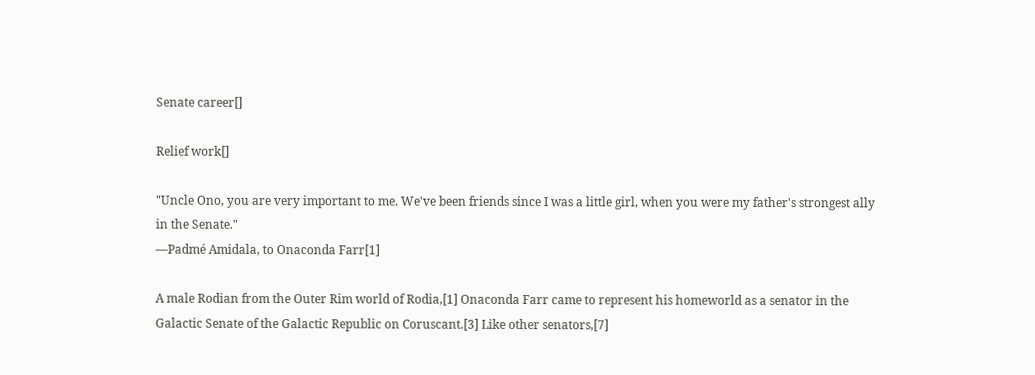Senate career[]

Relief work[]

"Uncle Ono, you are very important to me. We've been friends since I was a little girl, when you were my father's strongest ally in the Senate."
―Padmé Amidala, to Onaconda Farr[1]

A male Rodian from the Outer Rim world of Rodia,[1] Onaconda Farr came to represent his homeworld as a senator in the Galactic Senate of the Galactic Republic on Coruscant.[3] Like other senators,[7]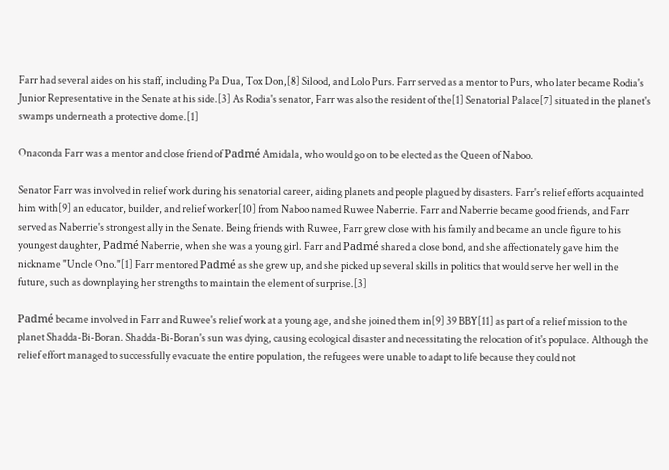Farr had several aides on his staff, including Pa Dua, Tox Don,[8] Silood, and Lolo Purs. Farr served as a mentor to Purs, who later became Rodia's Junior Representative in the Senate at his side.[3] As Rodia's senator, Farr was also the resident of the[1] Senatorial Palace[7] situated in the planet's swamps underneath a protective dome.[1]

Onaconda Farr was a mentor and close friend of Padmé Amidala, who would go on to be elected as the Queen of Naboo.

Senator Farr was involved in relief work during his senatorial career, aiding planets and people plagued by disasters. Farr's relief efforts acquainted him with[9] an educator, builder, and relief worker[10] from Naboo named Ruwee Naberrie. Farr and Naberrie became good friends, and Farr served as Naberrie's strongest ally in the Senate. Being friends with Ruwee, Farr grew close with his family and became an uncle figure to his youngest daughter, Padmé Naberrie, when she was a young girl. Farr and Padmé shared a close bond, and she affectionately gave him the nickname "Uncle Ono."[1] Farr mentored Padmé as she grew up, and she picked up several skills in politics that would serve her well in the future, such as downplaying her strengths to maintain the element of surprise.[3]

Padmé became involved in Farr and Ruwee's relief work at a young age, and she joined them in[9] 39 BBY[11] as part of a relief mission to the planet Shadda-Bi-Boran. Shadda-Bi-Boran's sun was dying, causing ecological disaster and necessitating the relocation of it's populace. Although the relief effort managed to successfully evacuate the entire population, the refugees were unable to adapt to life because they could not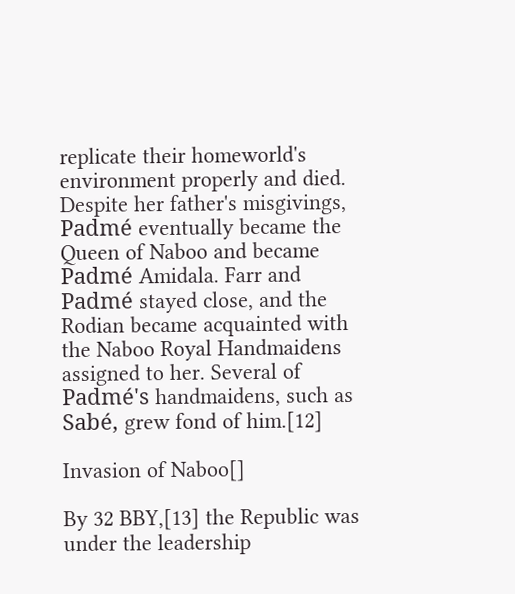replicate their homeworld's environment properly and died. Despite her father's misgivings, Padmé eventually became the Queen of Naboo and became Padmé Amidala. Farr and Padmé stayed close, and the Rodian became acquainted with the Naboo Royal Handmaidens assigned to her. Several of Padmé's handmaidens, such as Sabé, grew fond of him.[12]

Invasion of Naboo[]

By 32 BBY,[13] the Republic was under the leadership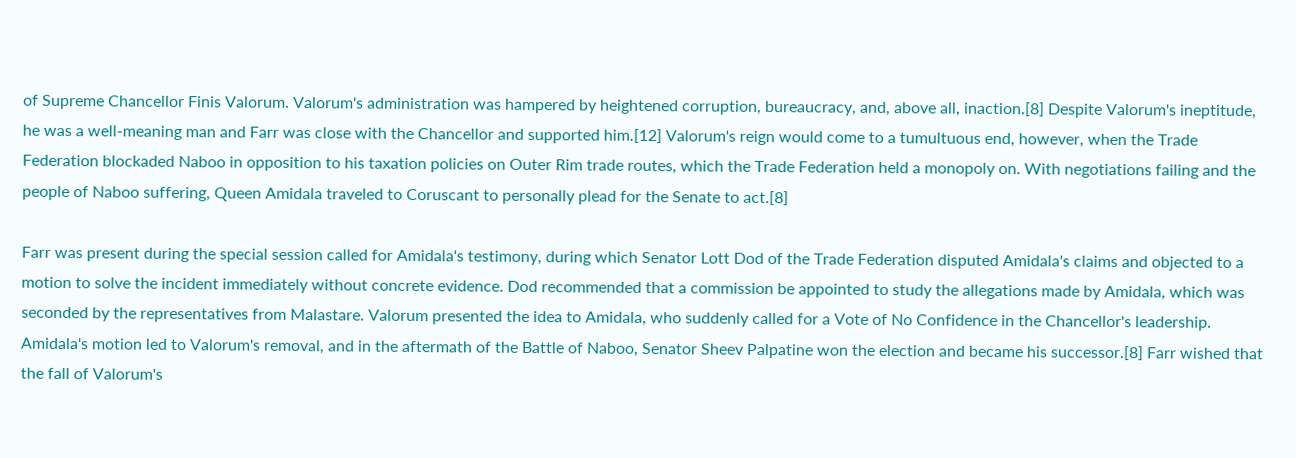of Supreme Chancellor Finis Valorum. Valorum's administration was hampered by heightened corruption, bureaucracy, and, above all, inaction.[8] Despite Valorum's ineptitude, he was a well-meaning man and Farr was close with the Chancellor and supported him.[12] Valorum's reign would come to a tumultuous end, however, when the Trade Federation blockaded Naboo in opposition to his taxation policies on Outer Rim trade routes, which the Trade Federation held a monopoly on. With negotiations failing and the people of Naboo suffering, Queen Amidala traveled to Coruscant to personally plead for the Senate to act.[8]

Farr was present during the special session called for Amidala's testimony, during which Senator Lott Dod of the Trade Federation disputed Amidala's claims and objected to a motion to solve the incident immediately without concrete evidence. Dod recommended that a commission be appointed to study the allegations made by Amidala, which was seconded by the representatives from Malastare. Valorum presented the idea to Amidala, who suddenly called for a Vote of No Confidence in the Chancellor's leadership. Amidala's motion led to Valorum's removal, and in the aftermath of the Battle of Naboo, Senator Sheev Palpatine won the election and became his successor.[8] Farr wished that the fall of Valorum's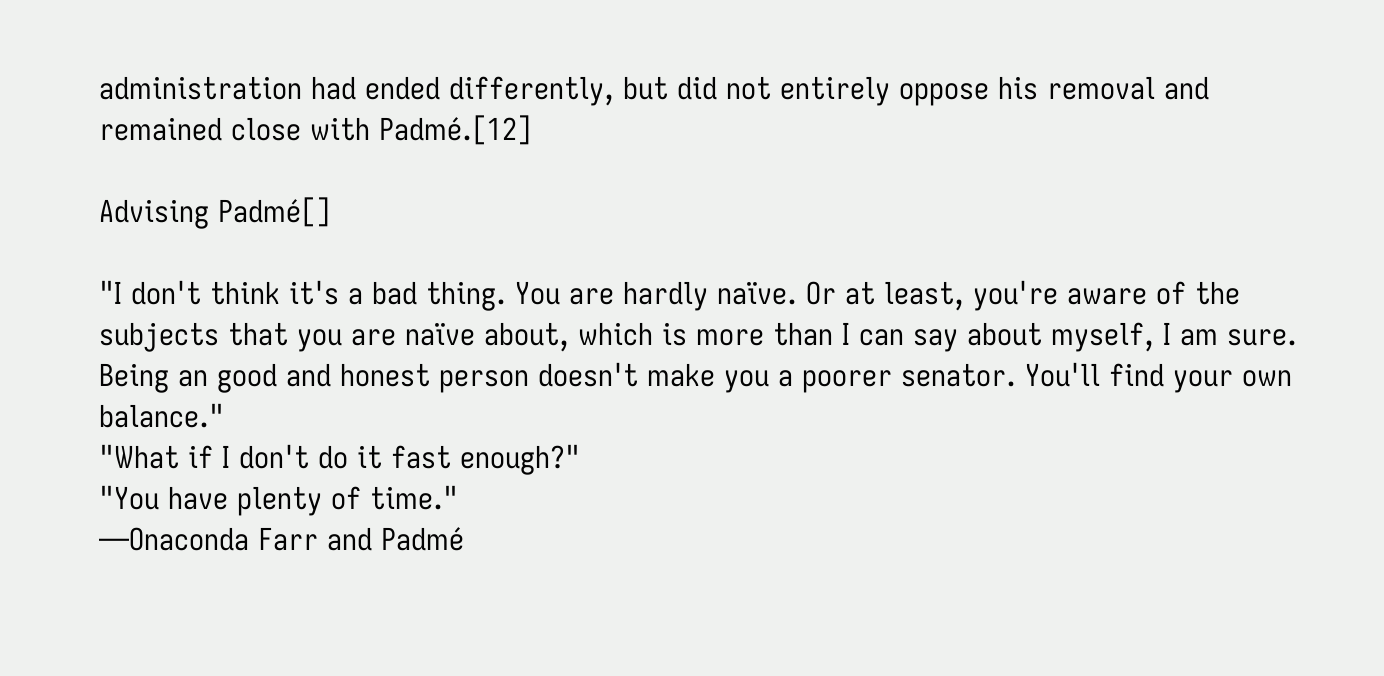administration had ended differently, but did not entirely oppose his removal and remained close with Padmé.[12]

Advising Padmé[]

"I don't think it's a bad thing. You are hardly naïve. Or at least, you're aware of the subjects that you are naïve about, which is more than I can say about myself, I am sure. Being an good and honest person doesn't make you a poorer senator. You'll find your own balance."
"What if I don't do it fast enough?"
"You have plenty of time."
―Onaconda Farr and Padmé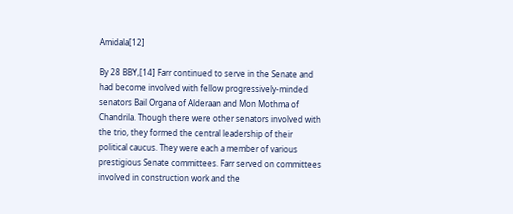Amidala[12]

By 28 BBY,[14] Farr continued to serve in the Senate and had become involved with fellow progressively-minded senators Bail Organa of Alderaan and Mon Mothma of Chandrila. Though there were other senators involved with the trio, they formed the central leadership of their political caucus. They were each a member of various prestigious Senate committees. Farr served on committees involved in construction work and the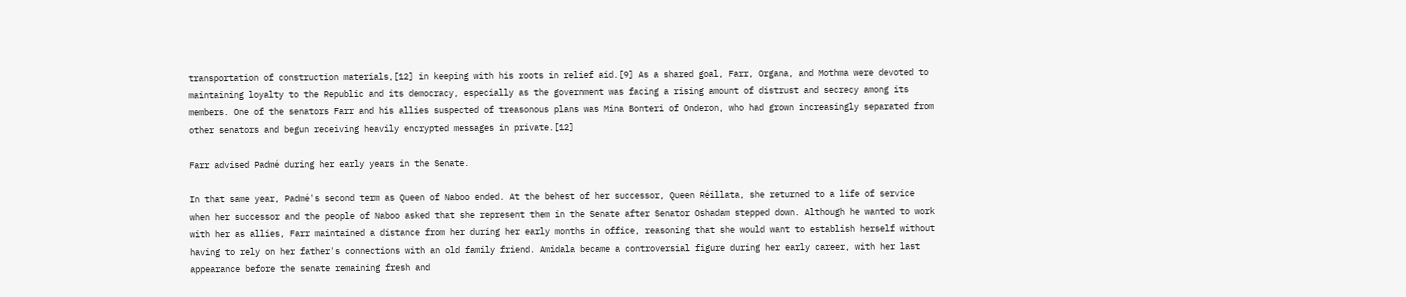transportation of construction materials,[12] in keeping with his roots in relief aid.[9] As a shared goal, Farr, Organa, and Mothma were devoted to maintaining loyalty to the Republic and its democracy, especially as the government was facing a rising amount of distrust and secrecy among its members. One of the senators Farr and his allies suspected of treasonous plans was Mina Bonteri of Onderon, who had grown increasingly separated from other senators and begun receiving heavily encrypted messages in private.[12]

Farr advised Padmé during her early years in the Senate.

In that same year, Padmé's second term as Queen of Naboo ended. At the behest of her successor, Queen Réillata, she returned to a life of service when her successor and the people of Naboo asked that she represent them in the Senate after Senator Oshadam stepped down. Although he wanted to work with her as allies, Farr maintained a distance from her during her early months in office, reasoning that she would want to establish herself without having to rely on her father's connections with an old family friend. Amidala became a controversial figure during her early career, with her last appearance before the senate remaining fresh and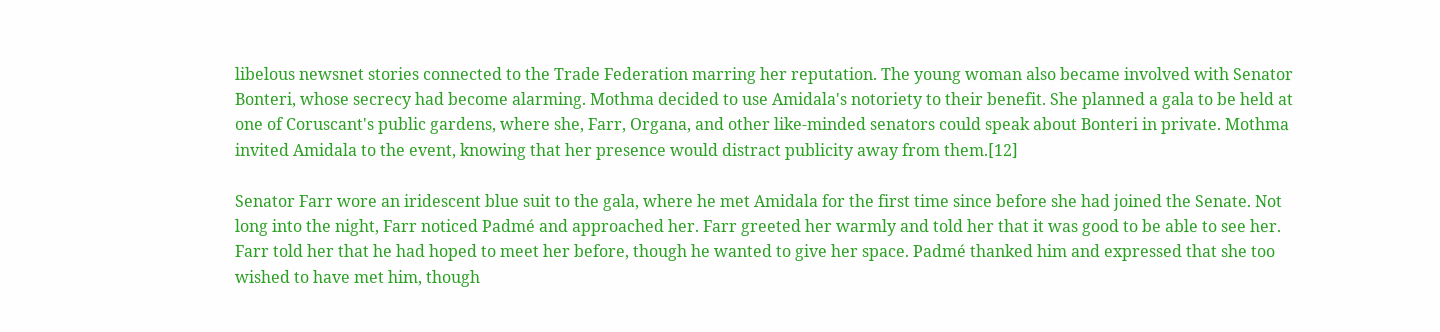libelous newsnet stories connected to the Trade Federation marring her reputation. The young woman also became involved with Senator Bonteri, whose secrecy had become alarming. Mothma decided to use Amidala's notoriety to their benefit. She planned a gala to be held at one of Coruscant's public gardens, where she, Farr, Organa, and other like-minded senators could speak about Bonteri in private. Mothma invited Amidala to the event, knowing that her presence would distract publicity away from them.[12]

Senator Farr wore an iridescent blue suit to the gala, where he met Amidala for the first time since before she had joined the Senate. Not long into the night, Farr noticed Padmé and approached her. Farr greeted her warmly and told her that it was good to be able to see her. Farr told her that he had hoped to meet her before, though he wanted to give her space. Padmé thanked him and expressed that she too wished to have met him, though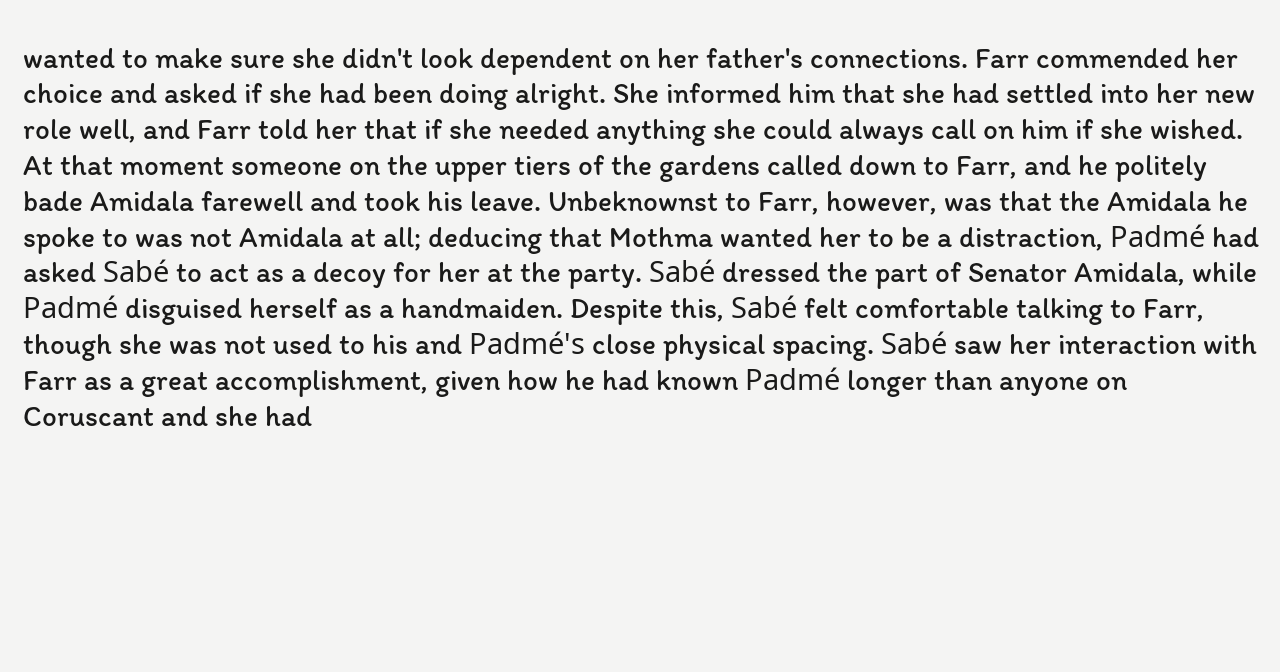wanted to make sure she didn't look dependent on her father's connections. Farr commended her choice and asked if she had been doing alright. She informed him that she had settled into her new role well, and Farr told her that if she needed anything she could always call on him if she wished. At that moment someone on the upper tiers of the gardens called down to Farr, and he politely bade Amidala farewell and took his leave. Unbeknownst to Farr, however, was that the Amidala he spoke to was not Amidala at all; deducing that Mothma wanted her to be a distraction, Padmé had asked Sabé to act as a decoy for her at the party. Sabé dressed the part of Senator Amidala, while Padmé disguised herself as a handmaiden. Despite this, Sabé felt comfortable talking to Farr, though she was not used to his and Padmé's close physical spacing. Sabé saw her interaction with Farr as a great accomplishment, given how he had known Padmé longer than anyone on Coruscant and she had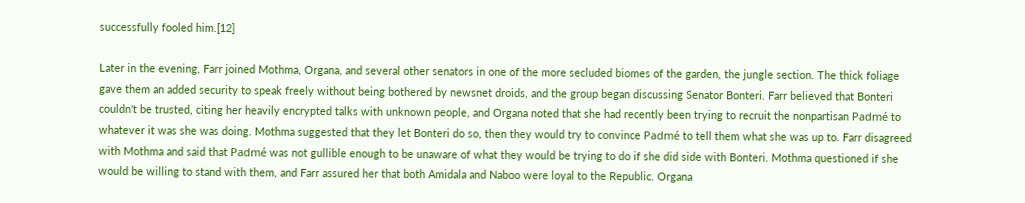successfully fooled him.[12]

Later in the evening, Farr joined Mothma, Organa, and several other senators in one of the more secluded biomes of the garden, the jungle section. The thick foliage gave them an added security to speak freely without being bothered by newsnet droids, and the group began discussing Senator Bonteri. Farr believed that Bonteri couldn't be trusted, citing her heavily encrypted talks with unknown people, and Organa noted that she had recently been trying to recruit the nonpartisan Padmé to whatever it was she was doing. Mothma suggested that they let Bonteri do so, then they would try to convince Padmé to tell them what she was up to. Farr disagreed with Mothma and said that Padmé was not gullible enough to be unaware of what they would be trying to do if she did side with Bonteri. Mothma questioned if she would be willing to stand with them, and Farr assured her that both Amidala and Naboo were loyal to the Republic. Organa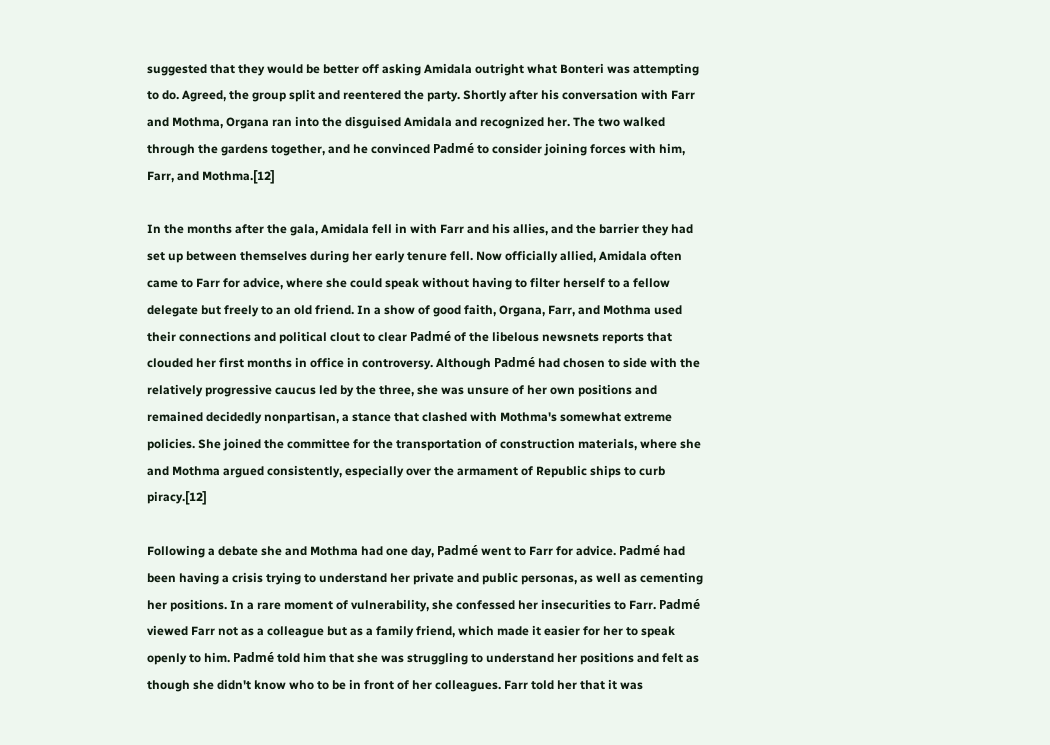suggested that they would be better off asking Amidala outright what Bonteri was attempting to do. Agreed, the group split and reentered the party. Shortly after his conversation with Farr and Mothma, Organa ran into the disguised Amidala and recognized her. The two walked through the gardens together, and he convinced Padmé to consider joining forces with him, Farr, and Mothma.[12]

In the months after the gala, Amidala fell in with Farr and his allies, and the barrier they had set up between themselves during her early tenure fell. Now officially allied, Amidala often came to Farr for advice, where she could speak without having to filter herself to a fellow delegate but freely to an old friend. In a show of good faith, Organa, Farr, and Mothma used their connections and political clout to clear Padmé of the libelous newsnets reports that clouded her first months in office in controversy. Although Padmé had chosen to side with the relatively progressive caucus led by the three, she was unsure of her own positions and remained decidedly nonpartisan, a stance that clashed with Mothma's somewhat extreme policies. She joined the committee for the transportation of construction materials, where she and Mothma argued consistently, especially over the armament of Republic ships to curb piracy.[12]

Following a debate she and Mothma had one day, Padmé went to Farr for advice. Padmé had been having a crisis trying to understand her private and public personas, as well as cementing her positions. In a rare moment of vulnerability, she confessed her insecurities to Farr. Padmé viewed Farr not as a colleague but as a family friend, which made it easier for her to speak openly to him. Padmé told him that she was struggling to understand her positions and felt as though she didn't know who to be in front of her colleagues. Farr told her that it was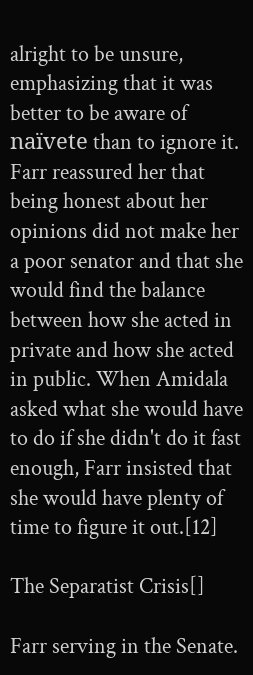alright to be unsure, emphasizing that it was better to be aware of naïvete than to ignore it. Farr reassured her that being honest about her opinions did not make her a poor senator and that she would find the balance between how she acted in private and how she acted in public. When Amidala asked what she would have to do if she didn't do it fast enough, Farr insisted that she would have plenty of time to figure it out.[12]

The Separatist Crisis[]

Farr serving in the Senate.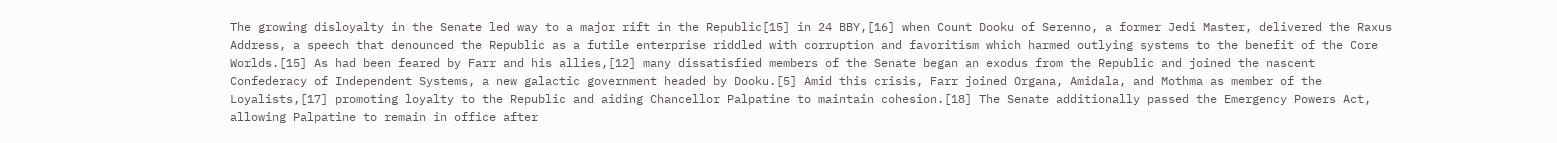The growing disloyalty in the Senate led way to a major rift in the Republic[15] in 24 BBY,[16] when Count Dooku of Serenno, a former Jedi Master, delivered the Raxus Address, a speech that denounced the Republic as a futile enterprise riddled with corruption and favoritism which harmed outlying systems to the benefit of the Core Worlds.[15] As had been feared by Farr and his allies,[12] many dissatisfied members of the Senate began an exodus from the Republic and joined the nascent Confederacy of Independent Systems, a new galactic government headed by Dooku.[5] Amid this crisis, Farr joined Organa, Amidala, and Mothma as member of the Loyalists,[17] promoting loyalty to the Republic and aiding Chancellor Palpatine to maintain cohesion.[18] The Senate additionally passed the Emergency Powers Act, allowing Palpatine to remain in office after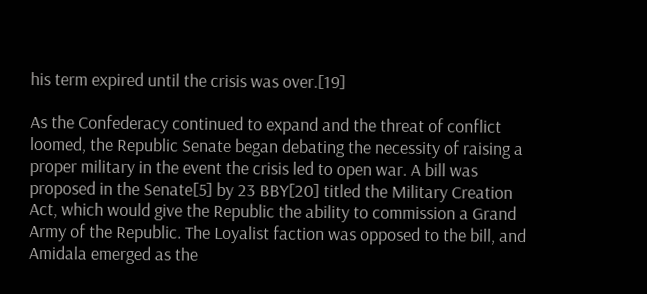his term expired until the crisis was over.[19]

As the Confederacy continued to expand and the threat of conflict loomed, the Republic Senate began debating the necessity of raising a proper military in the event the crisis led to open war. A bill was proposed in the Senate[5] by 23 BBY[20] titled the Military Creation Act, which would give the Republic the ability to commission a Grand Army of the Republic. The Loyalist faction was opposed to the bill, and Amidala emerged as the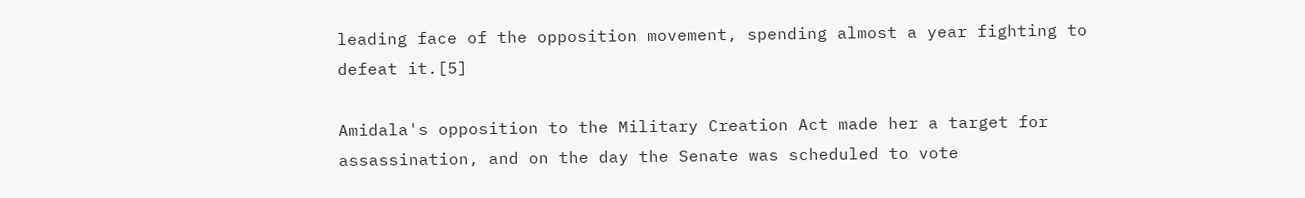leading face of the opposition movement, spending almost a year fighting to defeat it.[5]

Amidala's opposition to the Military Creation Act made her a target for assassination, and on the day the Senate was scheduled to vote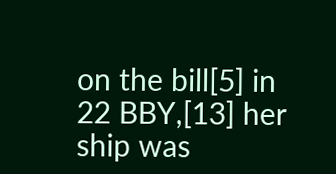on the bill[5] in 22 BBY,[13] her ship was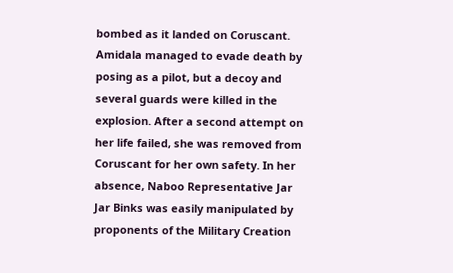bombed as it landed on Coruscant. Amidala managed to evade death by posing as a pilot, but a decoy and several guards were killed in the explosion. After a second attempt on her life failed, she was removed from Coruscant for her own safety. In her absence, Naboo Representative Jar Jar Binks was easily manipulated by proponents of the Military Creation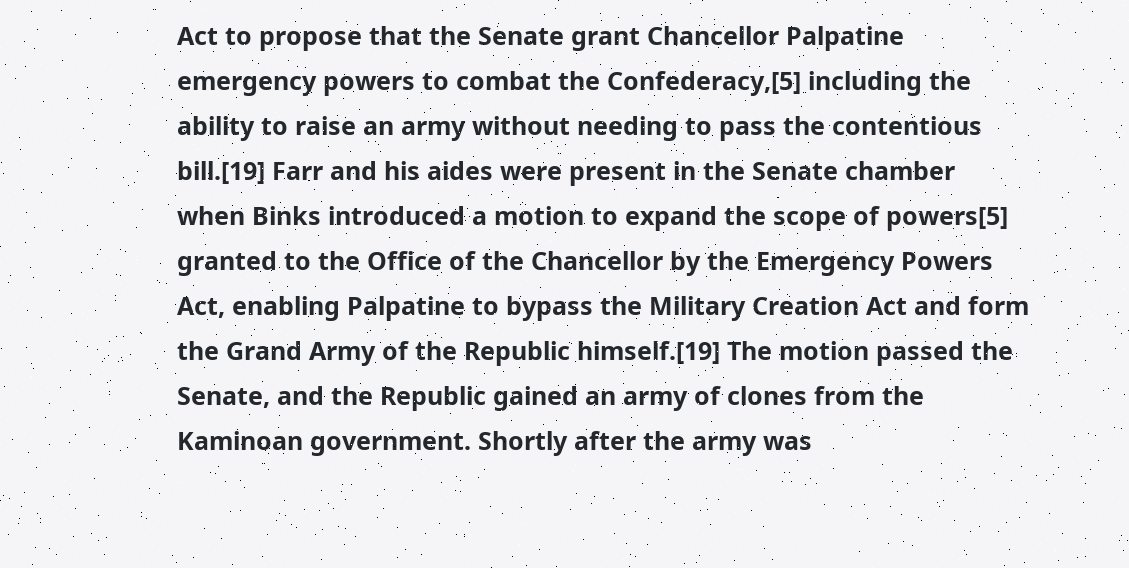Act to propose that the Senate grant Chancellor Palpatine emergency powers to combat the Confederacy,[5] including the ability to raise an army without needing to pass the contentious bill.[19] Farr and his aides were present in the Senate chamber when Binks introduced a motion to expand the scope of powers[5] granted to the Office of the Chancellor by the Emergency Powers Act, enabling Palpatine to bypass the Military Creation Act and form the Grand Army of the Republic himself.[19] The motion passed the Senate, and the Republic gained an army of clones from the Kaminoan government. Shortly after the army was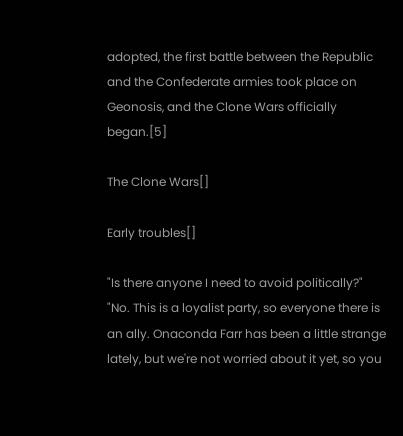adopted, the first battle between the Republic and the Confederate armies took place on Geonosis, and the Clone Wars officially began.[5]

The Clone Wars[]

Early troubles[]

"Is there anyone I need to avoid politically?"
"No. This is a loyalist party, so everyone there is an ally. Onaconda Farr has been a little strange lately, but we're not worried about it yet, so you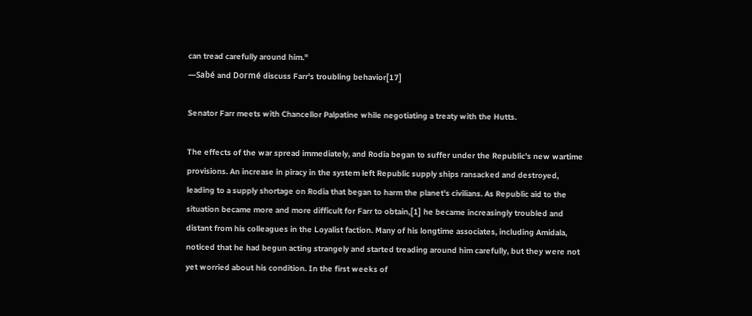can tread carefully around him."
―Sabé and Dormé discuss Farr's troubling behavior[17]

Senator Farr meets with Chancellor Palpatine while negotiating a treaty with the Hutts.

The effects of the war spread immediately, and Rodia began to suffer under the Republic's new wartime provisions. An increase in piracy in the system left Republic supply ships ransacked and destroyed, leading to a supply shortage on Rodia that began to harm the planet's civilians. As Republic aid to the situation became more and more difficult for Farr to obtain,[1] he became increasingly troubled and distant from his colleagues in the Loyalist faction. Many of his longtime associates, including Amidala, noticed that he had begun acting strangely and started treading around him carefully, but they were not yet worried about his condition. In the first weeks of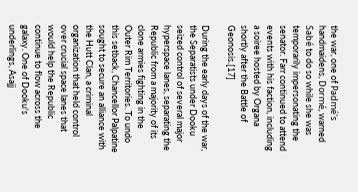the war, one of Padmé's handmaidens, Dormé, warned Sabé to do so while she was temporarily impersonating the senator. Farr continued to attend events with his faction, including a soiree hosted by Organa shortly after the Battle of Geonosis.[17]

During the early days of the war, the Separatists under Dooku seized control of several major hyperspace lanes, separating the Republic from a majority of its clone armies fighting in the Outer Rim Territories. To undo this setback, Chancellor Palpatine sought to secure an alliance with the Hutt Clan, a criminal organization that held control over crucial space lanes that would help the Republic continue to flow across the galaxy. One of Dooku's underlings, Asajj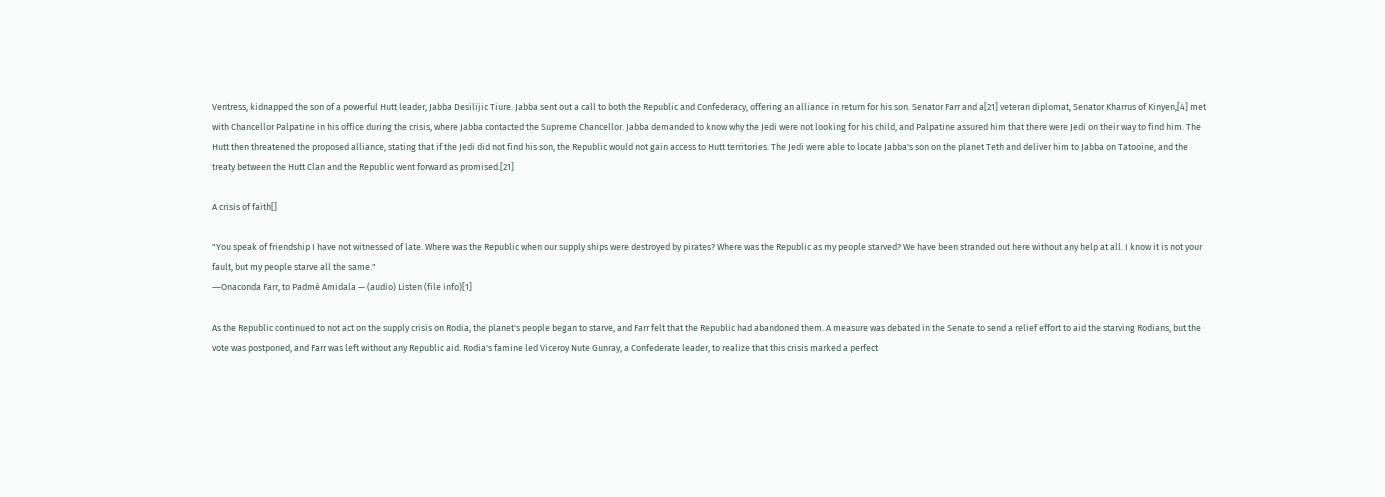Ventress, kidnapped the son of a powerful Hutt leader, Jabba Desilijic Tiure. Jabba sent out a call to both the Republic and Confederacy, offering an alliance in return for his son. Senator Farr and a[21] veteran diplomat, Senator Kharrus of Kinyen,[4] met with Chancellor Palpatine in his office during the crisis, where Jabba contacted the Supreme Chancellor. Jabba demanded to know why the Jedi were not looking for his child, and Palpatine assured him that there were Jedi on their way to find him. The Hutt then threatened the proposed alliance, stating that if the Jedi did not find his son, the Republic would not gain access to Hutt territories. The Jedi were able to locate Jabba's son on the planet Teth and deliver him to Jabba on Tatooine, and the treaty between the Hutt Clan and the Republic went forward as promised.[21]

A crisis of faith[]

"You speak of friendship I have not witnessed of late. Where was the Republic when our supply ships were destroyed by pirates? Where was the Republic as my people starved? We have been stranded out here without any help at all. I know it is not your fault, but my people starve all the same."
―Onaconda Farr, to Padmé Amidala — (audio) Listen (file info)[1]

As the Republic continued to not act on the supply crisis on Rodia, the planet's people began to starve, and Farr felt that the Republic had abandoned them. A measure was debated in the Senate to send a relief effort to aid the starving Rodians, but the vote was postponed, and Farr was left without any Republic aid. Rodia's famine led Viceroy Nute Gunray, a Confederate leader, to realize that this crisis marked a perfect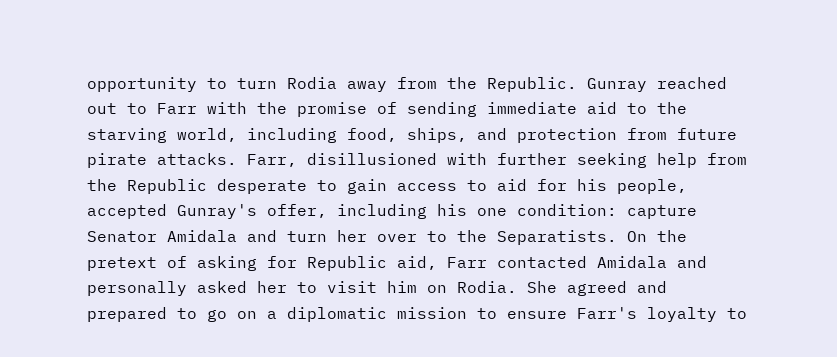opportunity to turn Rodia away from the Republic. Gunray reached out to Farr with the promise of sending immediate aid to the starving world, including food, ships, and protection from future pirate attacks. Farr, disillusioned with further seeking help from the Republic desperate to gain access to aid for his people, accepted Gunray's offer, including his one condition: capture Senator Amidala and turn her over to the Separatists. On the pretext of asking for Republic aid, Farr contacted Amidala and personally asked her to visit him on Rodia. She agreed and prepared to go on a diplomatic mission to ensure Farr's loyalty to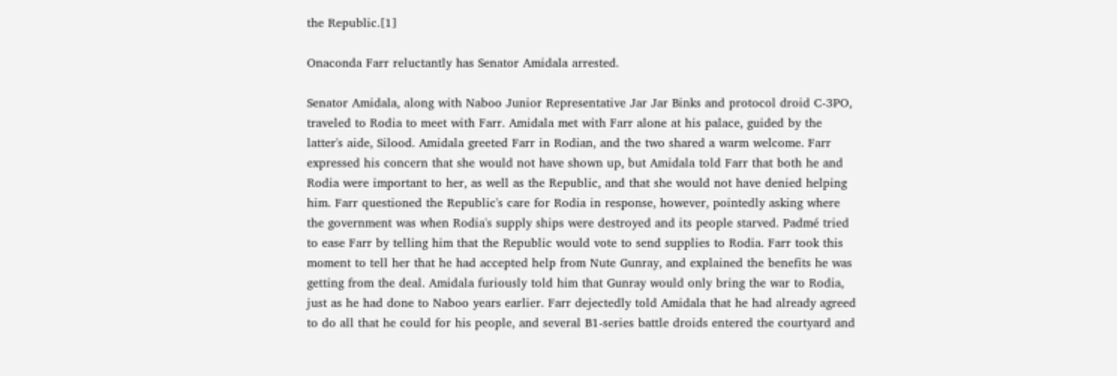the Republic.[1]

Onaconda Farr reluctantly has Senator Amidala arrested.

Senator Amidala, along with Naboo Junior Representative Jar Jar Binks and protocol droid C-3PO, traveled to Rodia to meet with Farr. Amidala met with Farr alone at his palace, guided by the latter's aide, Silood. Amidala greeted Farr in Rodian, and the two shared a warm welcome. Farr expressed his concern that she would not have shown up, but Amidala told Farr that both he and Rodia were important to her, as well as the Republic, and that she would not have denied helping him. Farr questioned the Republic's care for Rodia in response, however, pointedly asking where the government was when Rodia's supply ships were destroyed and its people starved. Padmé tried to ease Farr by telling him that the Republic would vote to send supplies to Rodia. Farr took this moment to tell her that he had accepted help from Nute Gunray, and explained the benefits he was getting from the deal. Amidala furiously told him that Gunray would only bring the war to Rodia, just as he had done to Naboo years earlier. Farr dejectedly told Amidala that he had already agreed to do all that he could for his people, and several B1-series battle droids entered the courtyard and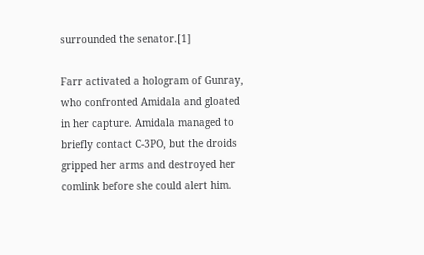surrounded the senator.[1]

Farr activated a hologram of Gunray, who confronted Amidala and gloated in her capture. Amidala managed to briefly contact C-3PO, but the droids gripped her arms and destroyed her comlink before she could alert him.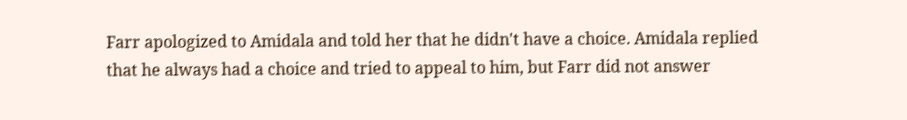Farr apologized to Amidala and told her that he didn't have a choice. Amidala replied that he always had a choice and tried to appeal to him, but Farr did not answer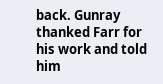back. Gunray thanked Farr for his work and told him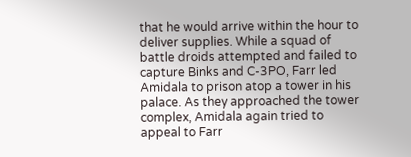that he would arrive within the hour to deliver supplies. While a squad of battle droids attempted and failed to capture Binks and C-3PO, Farr led Amidala to prison atop a tower in his palace. As they approached the tower complex, Amidala again tried to appeal to Farr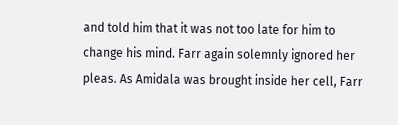and told him that it was not too late for him to change his mind. Farr again solemnly ignored her pleas. As Amidala was brought inside her cell, Farr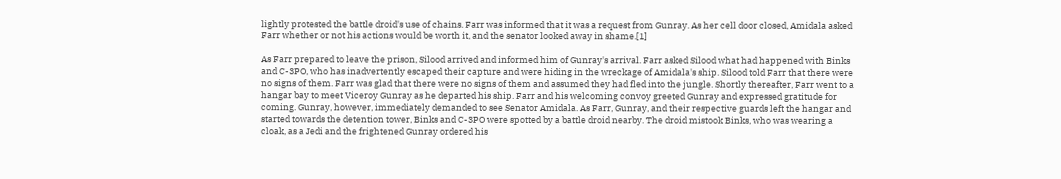lightly protested the battle droid's use of chains. Farr was informed that it was a request from Gunray. As her cell door closed, Amidala asked Farr whether or not his actions would be worth it, and the senator looked away in shame.[1]

As Farr prepared to leave the prison, Silood arrived and informed him of Gunray's arrival. Farr asked Silood what had happened with Binks and C-3PO, who has inadvertently escaped their capture and were hiding in the wreckage of Amidala's ship. Silood told Farr that there were no signs of them. Farr was glad that there were no signs of them and assumed they had fled into the jungle. Shortly thereafter, Farr went to a hangar bay to meet Viceroy Gunray as he departed his ship. Farr and his welcoming convoy greeted Gunray and expressed gratitude for coming. Gunray, however, immediately demanded to see Senator Amidala. As Farr, Gunray, and their respective guards left the hangar and started towards the detention tower, Binks and C-3PO were spotted by a battle droid nearby. The droid mistook Binks, who was wearing a cloak, as a Jedi and the frightened Gunray ordered his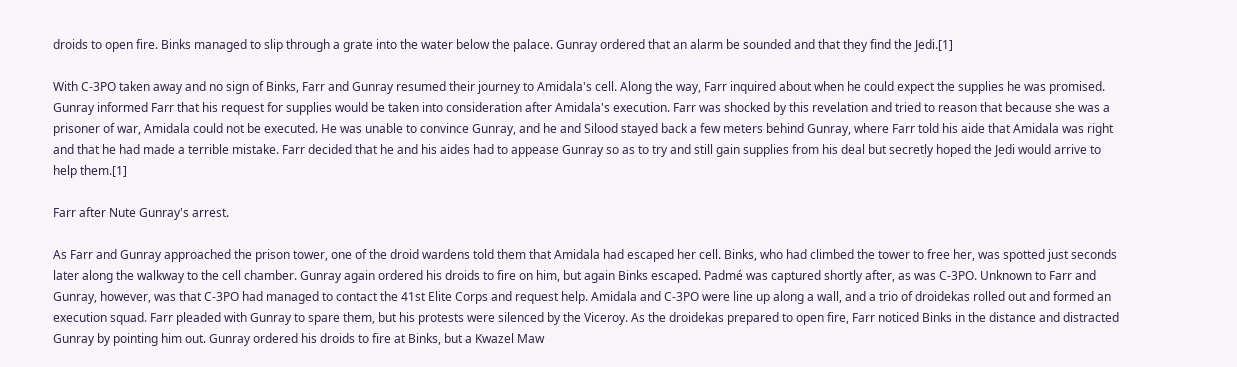droids to open fire. Binks managed to slip through a grate into the water below the palace. Gunray ordered that an alarm be sounded and that they find the Jedi.[1]

With C-3PO taken away and no sign of Binks, Farr and Gunray resumed their journey to Amidala's cell. Along the way, Farr inquired about when he could expect the supplies he was promised. Gunray informed Farr that his request for supplies would be taken into consideration after Amidala's execution. Farr was shocked by this revelation and tried to reason that because she was a prisoner of war, Amidala could not be executed. He was unable to convince Gunray, and he and Silood stayed back a few meters behind Gunray, where Farr told his aide that Amidala was right and that he had made a terrible mistake. Farr decided that he and his aides had to appease Gunray so as to try and still gain supplies from his deal but secretly hoped the Jedi would arrive to help them.[1]

Farr after Nute Gunray's arrest.

As Farr and Gunray approached the prison tower, one of the droid wardens told them that Amidala had escaped her cell. Binks, who had climbed the tower to free her, was spotted just seconds later along the walkway to the cell chamber. Gunray again ordered his droids to fire on him, but again Binks escaped. Padmé was captured shortly after, as was C-3PO. Unknown to Farr and Gunray, however, was that C-3PO had managed to contact the 41st Elite Corps and request help. Amidala and C-3PO were line up along a wall, and a trio of droidekas rolled out and formed an execution squad. Farr pleaded with Gunray to spare them, but his protests were silenced by the Viceroy. As the droidekas prepared to open fire, Farr noticed Binks in the distance and distracted Gunray by pointing him out. Gunray ordered his droids to fire at Binks, but a Kwazel Maw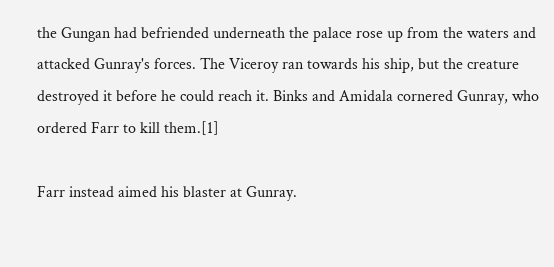the Gungan had befriended underneath the palace rose up from the waters and attacked Gunray's forces. The Viceroy ran towards his ship, but the creature destroyed it before he could reach it. Binks and Amidala cornered Gunray, who ordered Farr to kill them.[1]

Farr instead aimed his blaster at Gunray.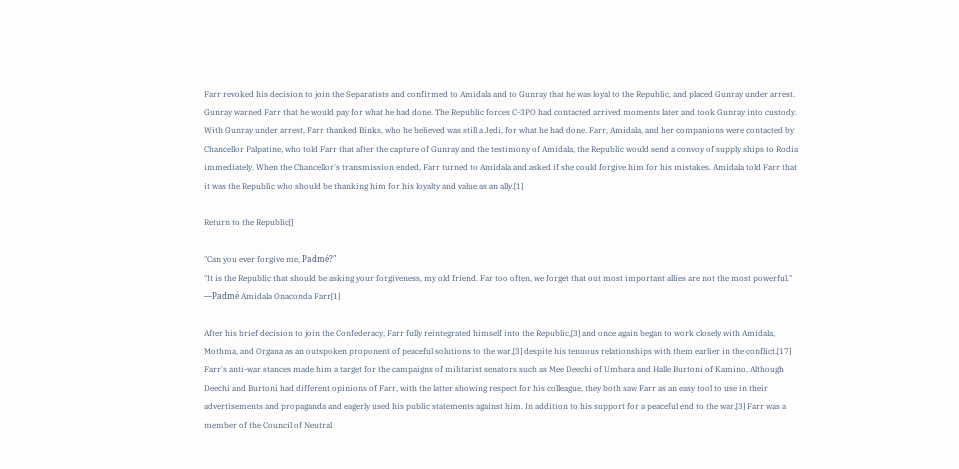Farr revoked his decision to join the Separatists and confirmed to Amidala and to Gunray that he was loyal to the Republic, and placed Gunray under arrest. Gunray warned Farr that he would pay for what he had done. The Republic forces C-3PO had contacted arrived moments later and took Gunray into custody. With Gunray under arrest, Farr thanked Binks, who he believed was still a Jedi, for what he had done. Farr, Amidala, and her companions were contacted by Chancellor Palpatine, who told Farr that after the capture of Gunray and the testimony of Amidala, the Republic would send a convoy of supply ships to Rodia immediately. When the Chancellor's transmission ended, Farr turned to Amidala and asked if she could forgive him for his mistakes. Amidala told Farr that it was the Republic who should be thanking him for his loyalty and value as an ally.[1]

Return to the Republic[]

"Can you ever forgive me, Padmé?"
"It is the Republic that should be asking your forgiveness, my old friend. Far too often, we forget that out most important allies are not the most powerful."
―Padmé Amidala Onaconda Farr[1]

After his brief decision to join the Confederacy, Farr fully reintegrated himself into the Republic,[3] and once again began to work closely with Amidala, Mothma, and Organa as an outspoken proponent of peaceful solutions to the war,[3] despite his tenuous relationships with them earlier in the conflict.[17] Farr's anti-war stances made him a target for the campaigns of militarist senators such as Mee Deechi of Umbara and Halle Burtoni of Kamino. Although Deechi and Burtoni had different opinions of Farr, with the latter showing respect for his colleague, they both saw Farr as an easy tool to use in their advertisements and propaganda and eagerly used his public statements against him. In addition to his support for a peaceful end to the war,[3] Farr was a member of the Council of Neutral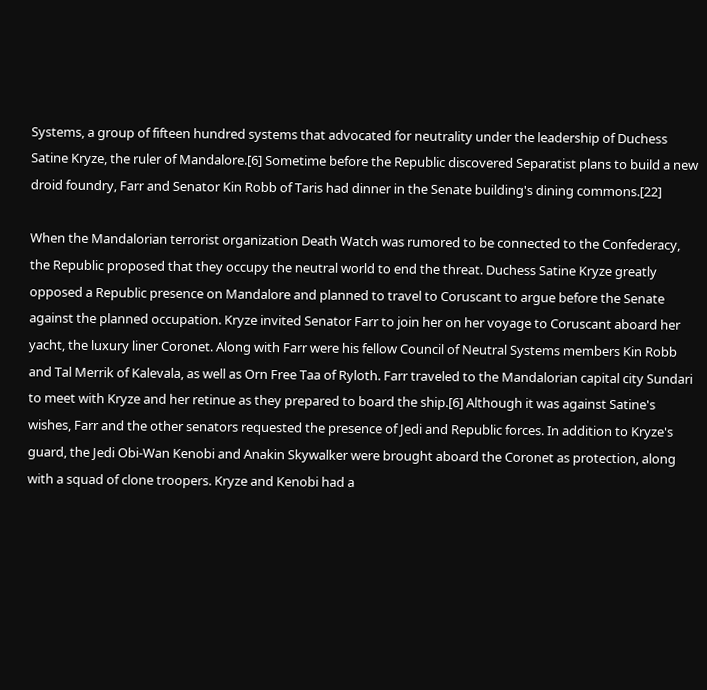Systems, a group of fifteen hundred systems that advocated for neutrality under the leadership of Duchess Satine Kryze, the ruler of Mandalore.[6] Sometime before the Republic discovered Separatist plans to build a new droid foundry, Farr and Senator Kin Robb of Taris had dinner in the Senate building's dining commons.[22]

When the Mandalorian terrorist organization Death Watch was rumored to be connected to the Confederacy, the Republic proposed that they occupy the neutral world to end the threat. Duchess Satine Kryze greatly opposed a Republic presence on Mandalore and planned to travel to Coruscant to argue before the Senate against the planned occupation. Kryze invited Senator Farr to join her on her voyage to Coruscant aboard her yacht, the luxury liner Coronet. Along with Farr were his fellow Council of Neutral Systems members Kin Robb and Tal Merrik of Kalevala, as well as Orn Free Taa of Ryloth. Farr traveled to the Mandalorian capital city Sundari to meet with Kryze and her retinue as they prepared to board the ship.[6] Although it was against Satine's wishes, Farr and the other senators requested the presence of Jedi and Republic forces. In addition to Kryze's guard, the Jedi Obi-Wan Kenobi and Anakin Skywalker were brought aboard the Coronet as protection, along with a squad of clone troopers. Kryze and Kenobi had a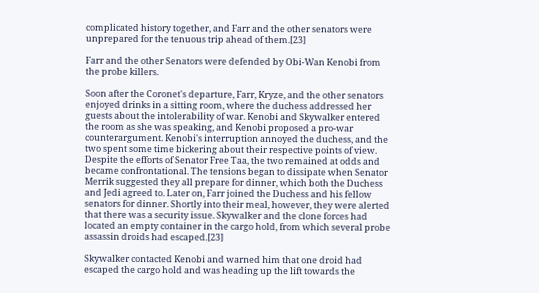complicated history together, and Farr and the other senators were unprepared for the tenuous trip ahead of them.[23]

Farr and the other Senators were defended by Obi-Wan Kenobi from the probe killers.

Soon after the Coronet's departure, Farr, Kryze, and the other senators enjoyed drinks in a sitting room, where the duchess addressed her guests about the intolerability of war. Kenobi and Skywalker entered the room as she was speaking, and Kenobi proposed a pro-war counterargument. Kenobi's interruption annoyed the duchess, and the two spent some time bickering about their respective points of view. Despite the efforts of Senator Free Taa, the two remained at odds and became confrontational. The tensions began to dissipate when Senator Merrik suggested they all prepare for dinner, which both the Duchess and Jedi agreed to. Later on, Farr joined the Duchess and his fellow senators for dinner. Shortly into their meal, however, they were alerted that there was a security issue. Skywalker and the clone forces had located an empty container in the cargo hold, from which several probe assassin droids had escaped.[23]

Skywalker contacted Kenobi and warned him that one droid had escaped the cargo hold and was heading up the lift towards the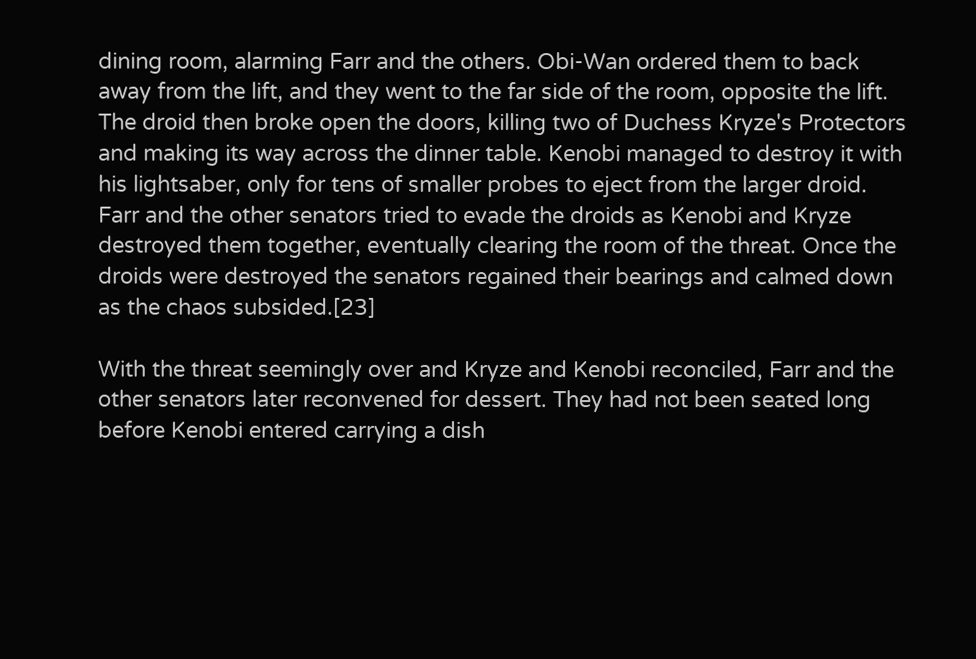dining room, alarming Farr and the others. Obi-Wan ordered them to back away from the lift, and they went to the far side of the room, opposite the lift. The droid then broke open the doors, killing two of Duchess Kryze's Protectors and making its way across the dinner table. Kenobi managed to destroy it with his lightsaber, only for tens of smaller probes to eject from the larger droid. Farr and the other senators tried to evade the droids as Kenobi and Kryze destroyed them together, eventually clearing the room of the threat. Once the droids were destroyed the senators regained their bearings and calmed down as the chaos subsided.[23]

With the threat seemingly over and Kryze and Kenobi reconciled, Farr and the other senators later reconvened for dessert. They had not been seated long before Kenobi entered carrying a dish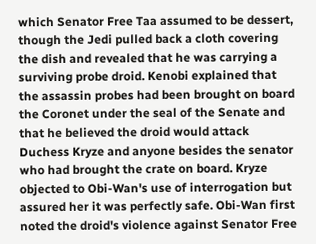which Senator Free Taa assumed to be dessert, though the Jedi pulled back a cloth covering the dish and revealed that he was carrying a surviving probe droid. Kenobi explained that the assassin probes had been brought on board the Coronet under the seal of the Senate and that he believed the droid would attack Duchess Kryze and anyone besides the senator who had brought the crate on board. Kryze objected to Obi-Wan's use of interrogation but assured her it was perfectly safe. Obi-Wan first noted the droid's violence against Senator Free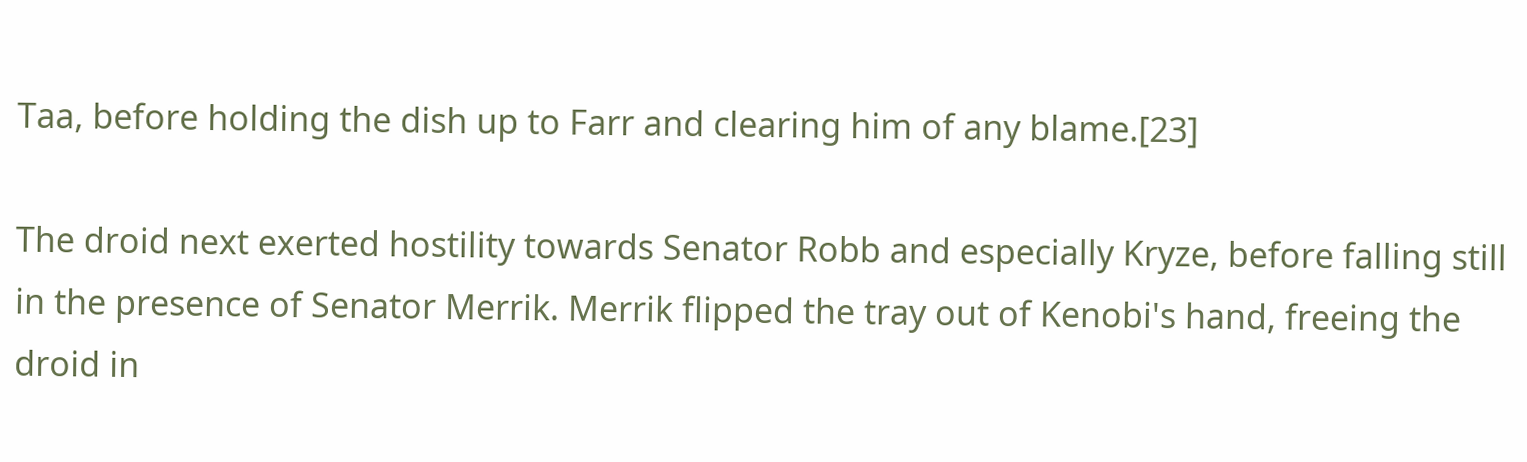Taa, before holding the dish up to Farr and clearing him of any blame.[23]

The droid next exerted hostility towards Senator Robb and especially Kryze, before falling still in the presence of Senator Merrik. Merrik flipped the tray out of Kenobi's hand, freeing the droid in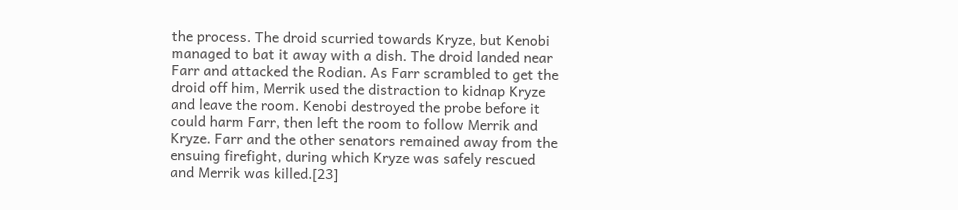the process. The droid scurried towards Kryze, but Kenobi managed to bat it away with a dish. The droid landed near Farr and attacked the Rodian. As Farr scrambled to get the droid off him, Merrik used the distraction to kidnap Kryze and leave the room. Kenobi destroyed the probe before it could harm Farr, then left the room to follow Merrik and Kryze. Farr and the other senators remained away from the ensuing firefight, during which Kryze was safely rescued and Merrik was killed.[23]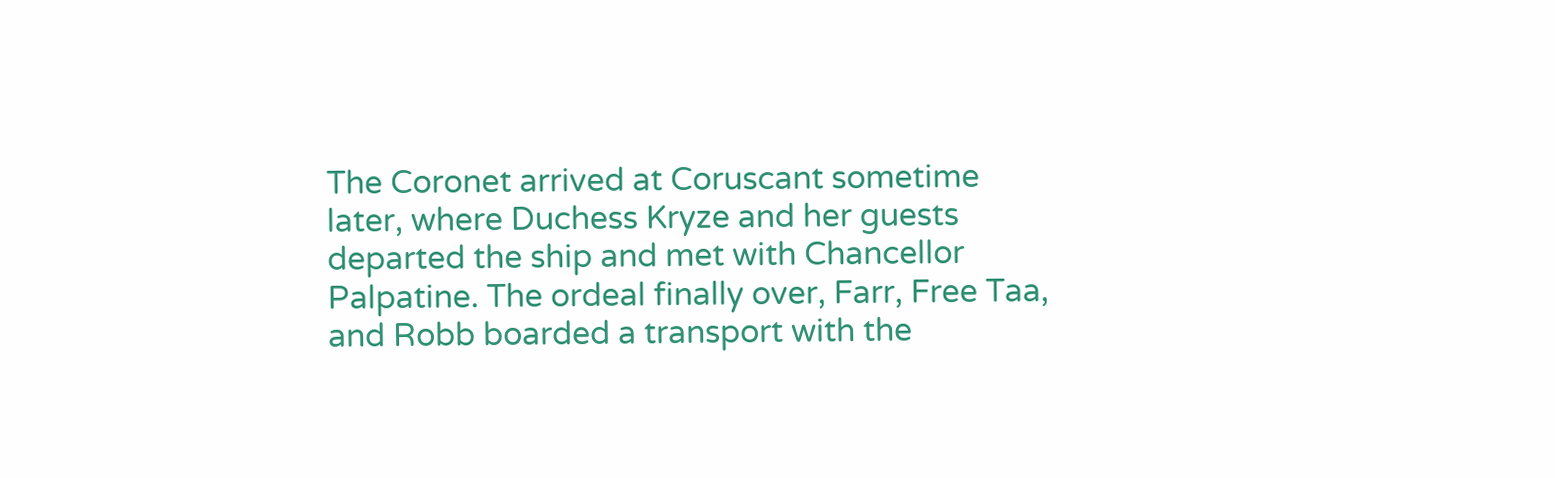The Coronet arrived at Coruscant sometime later, where Duchess Kryze and her guests departed the ship and met with Chancellor Palpatine. The ordeal finally over, Farr, Free Taa, and Robb boarded a transport with the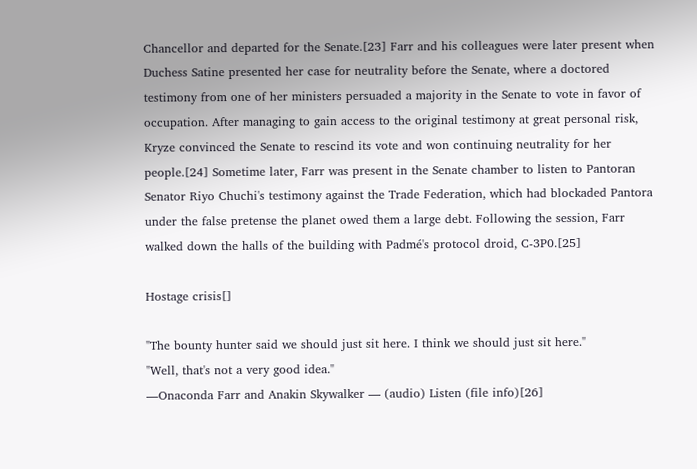Chancellor and departed for the Senate.[23] Farr and his colleagues were later present when Duchess Satine presented her case for neutrality before the Senate, where a doctored testimony from one of her ministers persuaded a majority in the Senate to vote in favor of occupation. After managing to gain access to the original testimony at great personal risk, Kryze convinced the Senate to rescind its vote and won continuing neutrality for her people.[24] Sometime later, Farr was present in the Senate chamber to listen to Pantoran Senator Riyo Chuchi's testimony against the Trade Federation, which had blockaded Pantora under the false pretense the planet owed them a large debt. Following the session, Farr walked down the halls of the building with Padmé's protocol droid, C-3P0.[25]

Hostage crisis[]

"The bounty hunter said we should just sit here. I think we should just sit here."
"Well, that's not a very good idea."
―Onaconda Farr and Anakin Skywalker — (audio) Listen (file info)[26]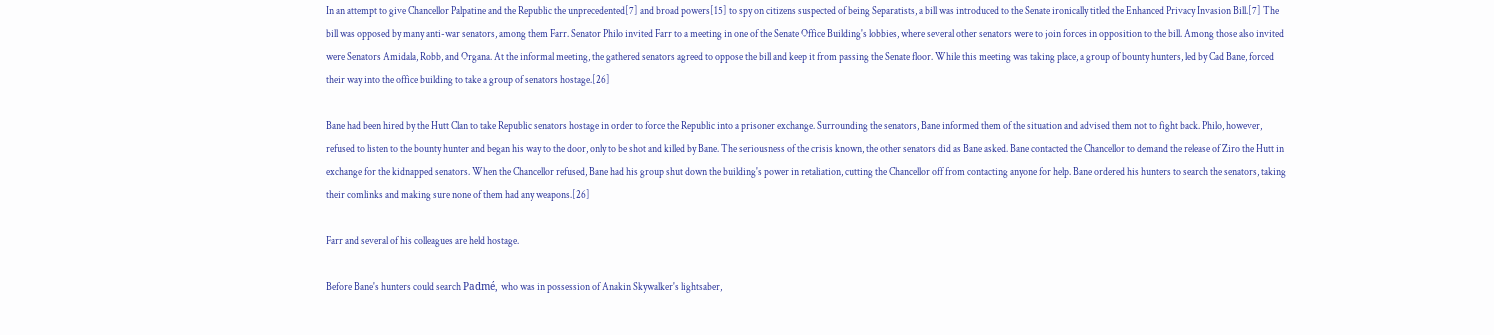In an attempt to give Chancellor Palpatine and the Republic the unprecedented[7] and broad powers[15] to spy on citizens suspected of being Separatists, a bill was introduced to the Senate ironically titled the Enhanced Privacy Invasion Bill.[7] The bill was opposed by many anti-war senators, among them Farr. Senator Philo invited Farr to a meeting in one of the Senate Office Building's lobbies, where several other senators were to join forces in opposition to the bill. Among those also invited were Senators Amidala, Robb, and Organa. At the informal meeting, the gathered senators agreed to oppose the bill and keep it from passing the Senate floor. While this meeting was taking place, a group of bounty hunters, led by Cad Bane, forced their way into the office building to take a group of senators hostage.[26]

Bane had been hired by the Hutt Clan to take Republic senators hostage in order to force the Republic into a prisoner exchange. Surrounding the senators, Bane informed them of the situation and advised them not to fight back. Philo, however, refused to listen to the bounty hunter and began his way to the door, only to be shot and killed by Bane. The seriousness of the crisis known, the other senators did as Bane asked. Bane contacted the Chancellor to demand the release of Ziro the Hutt in exchange for the kidnapped senators. When the Chancellor refused, Bane had his group shut down the building's power in retaliation, cutting the Chancellor off from contacting anyone for help. Bane ordered his hunters to search the senators, taking their comlinks and making sure none of them had any weapons.[26]

Farr and several of his colleagues are held hostage.

Before Bane's hunters could search Padmé, who was in possession of Anakin Skywalker's lightsaber,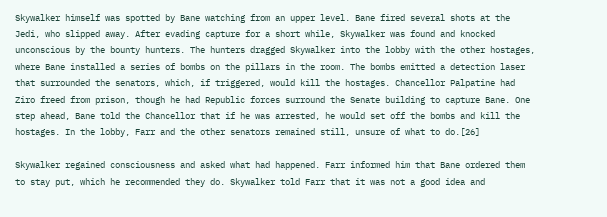Skywalker himself was spotted by Bane watching from an upper level. Bane fired several shots at the Jedi, who slipped away. After evading capture for a short while, Skywalker was found and knocked unconscious by the bounty hunters. The hunters dragged Skywalker into the lobby with the other hostages, where Bane installed a series of bombs on the pillars in the room. The bombs emitted a detection laser that surrounded the senators, which, if triggered, would kill the hostages. Chancellor Palpatine had Ziro freed from prison, though he had Republic forces surround the Senate building to capture Bane. One step ahead, Bane told the Chancellor that if he was arrested, he would set off the bombs and kill the hostages. In the lobby, Farr and the other senators remained still, unsure of what to do.[26]

Skywalker regained consciousness and asked what had happened. Farr informed him that Bane ordered them to stay put, which he recommended they do. Skywalker told Farr that it was not a good idea and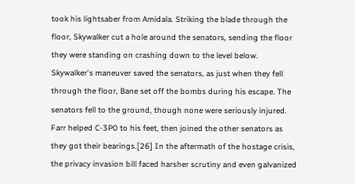took his lightsaber from Amidala. Striking the blade through the floor, Skywalker cut a hole around the senators, sending the floor they were standing on crashing down to the level below. Skywalker's maneuver saved the senators, as just when they fell through the floor, Bane set off the bombs during his escape. The senators fell to the ground, though none were seriously injured. Farr helped C-3P0 to his feet, then joined the other senators as they got their bearings.[26] In the aftermath of the hostage crisis, the privacy invasion bill faced harsher scrutiny and even galvanized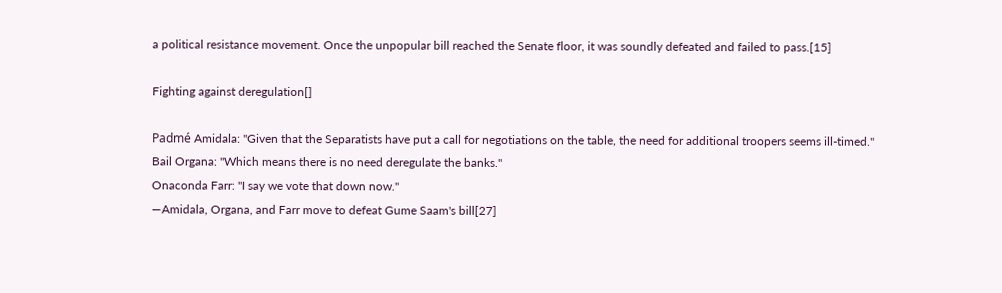a political resistance movement. Once the unpopular bill reached the Senate floor, it was soundly defeated and failed to pass.[15]

Fighting against deregulation[]

Padmé Amidala: "Given that the Separatists have put a call for negotiations on the table, the need for additional troopers seems ill-timed."
Bail Organa: "Which means there is no need deregulate the banks."
Onaconda Farr: "I say we vote that down now."
―Amidala, Organa, and Farr move to defeat Gume Saam's bill[27]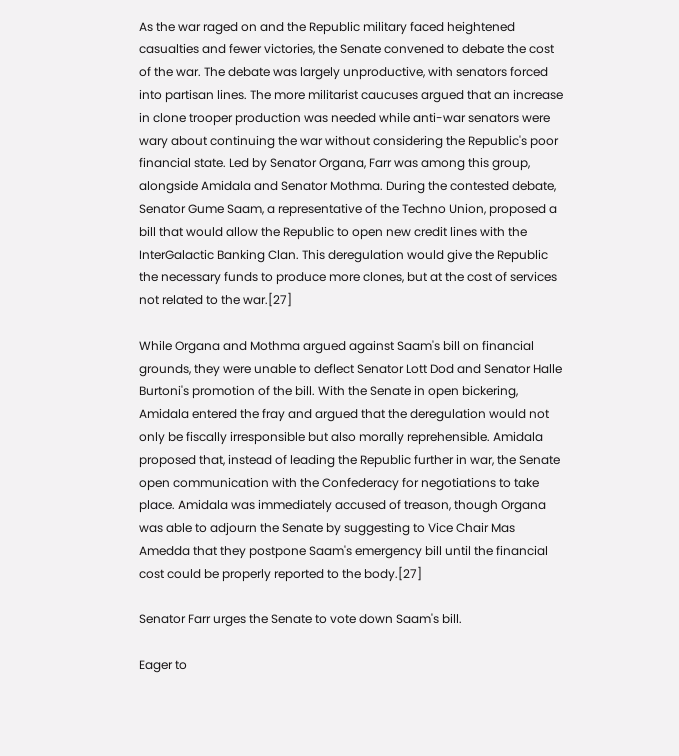As the war raged on and the Republic military faced heightened casualties and fewer victories, the Senate convened to debate the cost of the war. The debate was largely unproductive, with senators forced into partisan lines. The more militarist caucuses argued that an increase in clone trooper production was needed while anti-war senators were wary about continuing the war without considering the Republic's poor financial state. Led by Senator Organa, Farr was among this group, alongside Amidala and Senator Mothma. During the contested debate, Senator Gume Saam, a representative of the Techno Union, proposed a bill that would allow the Republic to open new credit lines with the InterGalactic Banking Clan. This deregulation would give the Republic the necessary funds to produce more clones, but at the cost of services not related to the war.[27]

While Organa and Mothma argued against Saam's bill on financial grounds, they were unable to deflect Senator Lott Dod and Senator Halle Burtoni's promotion of the bill. With the Senate in open bickering, Amidala entered the fray and argued that the deregulation would not only be fiscally irresponsible but also morally reprehensible. Amidala proposed that, instead of leading the Republic further in war, the Senate open communication with the Confederacy for negotiations to take place. Amidala was immediately accused of treason, though Organa was able to adjourn the Senate by suggesting to Vice Chair Mas Amedda that they postpone Saam's emergency bill until the financial cost could be properly reported to the body.[27]

Senator Farr urges the Senate to vote down Saam's bill.

Eager to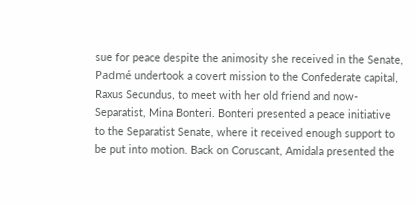sue for peace despite the animosity she received in the Senate, Padmé undertook a covert mission to the Confederate capital, Raxus Secundus, to meet with her old friend and now-Separatist, Mina Bonteri. Bonteri presented a peace initiative to the Separatist Senate, where it received enough support to be put into motion. Back on Coruscant, Amidala presented the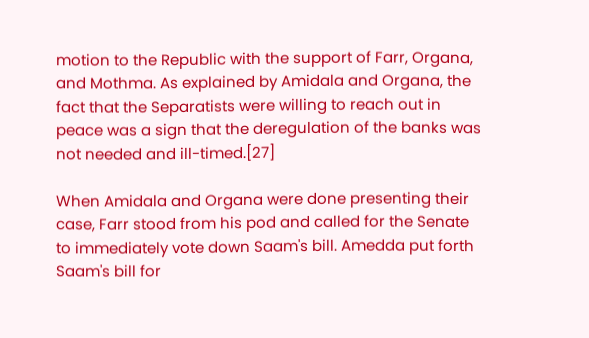motion to the Republic with the support of Farr, Organa, and Mothma. As explained by Amidala and Organa, the fact that the Separatists were willing to reach out in peace was a sign that the deregulation of the banks was not needed and ill-timed.[27]

When Amidala and Organa were done presenting their case, Farr stood from his pod and called for the Senate to immediately vote down Saam's bill. Amedda put forth Saam's bill for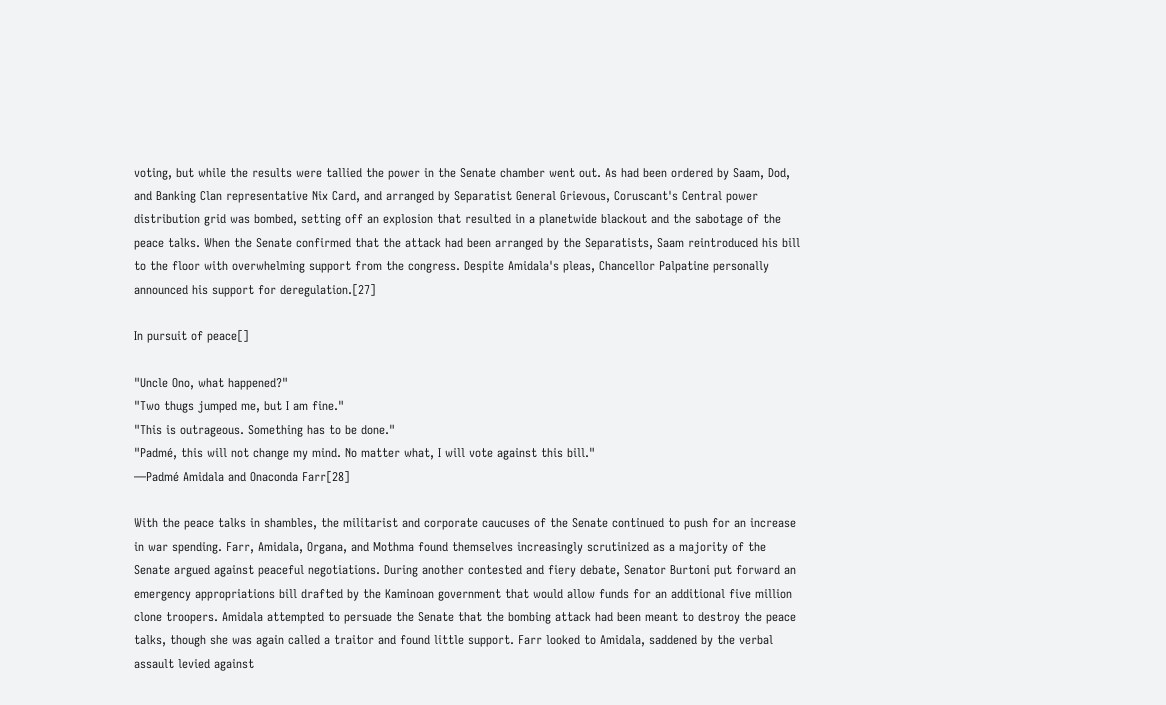voting, but while the results were tallied the power in the Senate chamber went out. As had been ordered by Saam, Dod, and Banking Clan representative Nix Card, and arranged by Separatist General Grievous, Coruscant's Central power distribution grid was bombed, setting off an explosion that resulted in a planetwide blackout and the sabotage of the peace talks. When the Senate confirmed that the attack had been arranged by the Separatists, Saam reintroduced his bill to the floor with overwhelming support from the congress. Despite Amidala's pleas, Chancellor Palpatine personally announced his support for deregulation.[27]

In pursuit of peace[]

"Uncle Ono, what happened?"
"Two thugs jumped me, but I am fine."
"This is outrageous. Something has to be done."
"Padmé, this will not change my mind. No matter what, I will vote against this bill."
―Padmé Amidala and Onaconda Farr[28]

With the peace talks in shambles, the militarist and corporate caucuses of the Senate continued to push for an increase in war spending. Farr, Amidala, Organa, and Mothma found themselves increasingly scrutinized as a majority of the Senate argued against peaceful negotiations. During another contested and fiery debate, Senator Burtoni put forward an emergency appropriations bill drafted by the Kaminoan government that would allow funds for an additional five million clone troopers. Amidala attempted to persuade the Senate that the bombing attack had been meant to destroy the peace talks, though she was again called a traitor and found little support. Farr looked to Amidala, saddened by the verbal assault levied against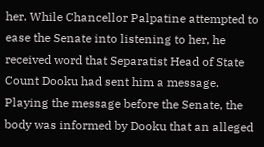her. While Chancellor Palpatine attempted to ease the Senate into listening to her, he received word that Separatist Head of State Count Dooku had sent him a message. Playing the message before the Senate, the body was informed by Dooku that an alleged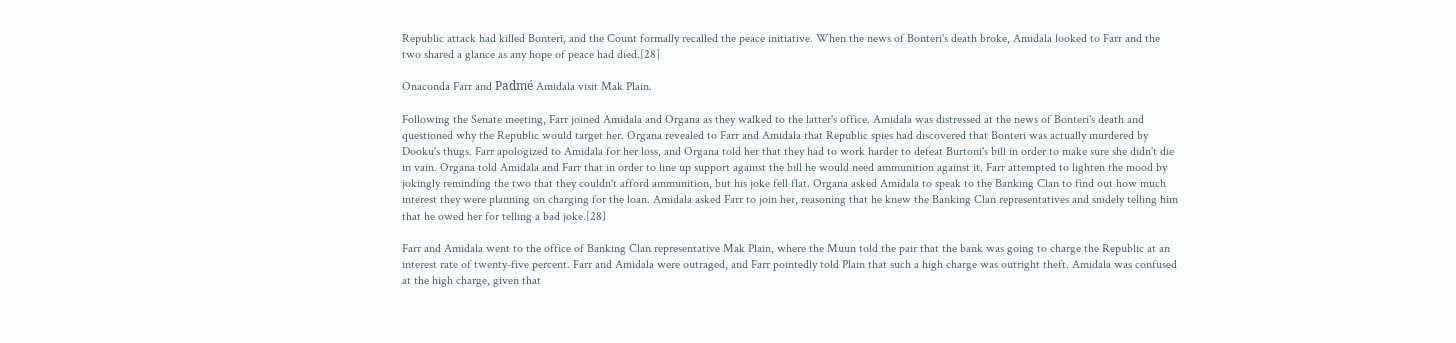Republic attack had killed Bonteri, and the Count formally recalled the peace initiative. When the news of Bonteri's death broke, Amidala looked to Farr and the two shared a glance as any hope of peace had died.[28]

Onaconda Farr and Padmé Amidala visit Mak Plain.

Following the Senate meeting, Farr joined Amidala and Organa as they walked to the latter's office. Amidala was distressed at the news of Bonteri's death and questioned why the Republic would target her. Organa revealed to Farr and Amidala that Republic spies had discovered that Bonteri was actually murdered by Dooku's thugs. Farr apologized to Amidala for her loss, and Organa told her that they had to work harder to defeat Burtoni's bill in order to make sure she didn't die in vain. Organa told Amidala and Farr that in order to line up support against the bill he would need ammunition against it. Farr attempted to lighten the mood by jokingly reminding the two that they couldn't afford ammunition, but his joke fell flat. Organa asked Amidala to speak to the Banking Clan to find out how much interest they were planning on charging for the loan. Amidala asked Farr to join her, reasoning that he knew the Banking Clan representatives and snidely telling him that he owed her for telling a bad joke.[28]

Farr and Amidala went to the office of Banking Clan representative Mak Plain, where the Muun told the pair that the bank was going to charge the Republic at an interest rate of twenty-five percent. Farr and Amidala were outraged, and Farr pointedly told Plain that such a high charge was outright theft. Amidala was confused at the high charge, given that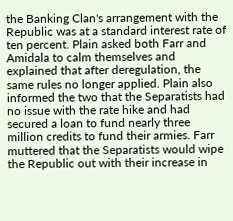the Banking Clan's arrangement with the Republic was at a standard interest rate of ten percent. Plain asked both Farr and Amidala to calm themselves and explained that after deregulation, the same rules no longer applied. Plain also informed the two that the Separatists had no issue with the rate hike and had secured a loan to fund nearly three million credits to fund their armies. Farr muttered that the Separatists would wipe the Republic out with their increase in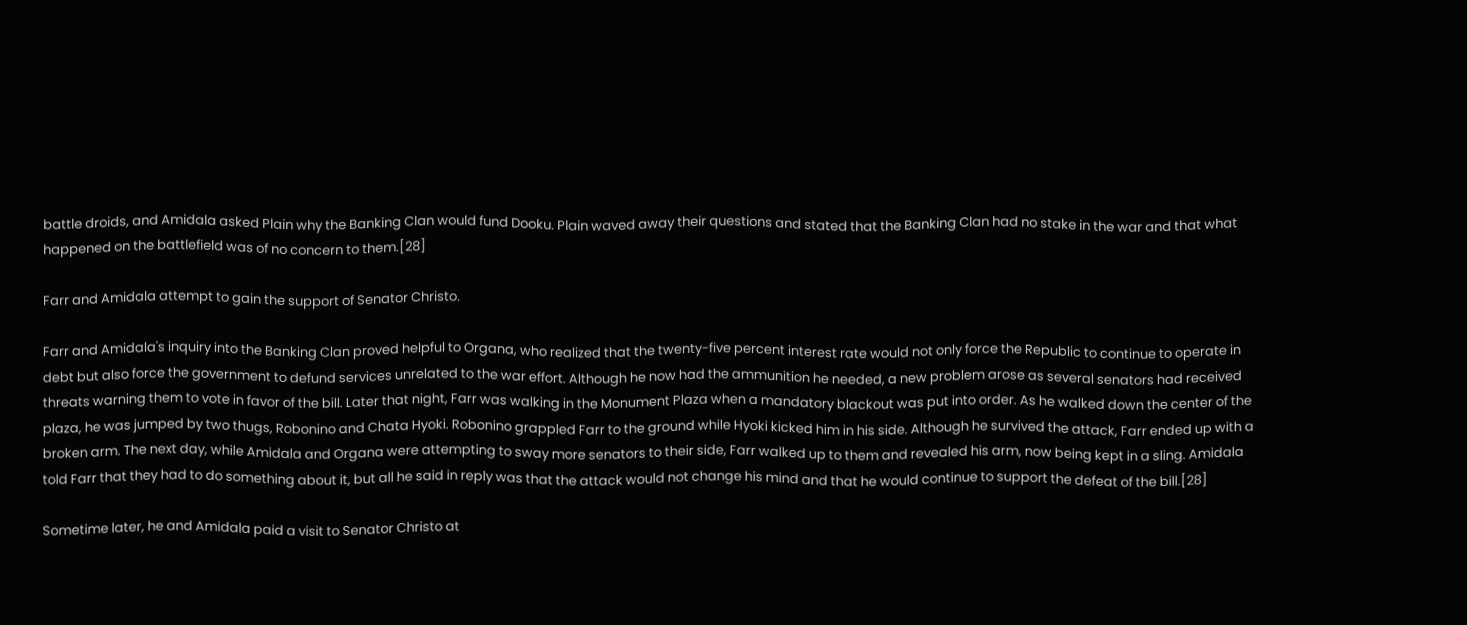battle droids, and Amidala asked Plain why the Banking Clan would fund Dooku. Plain waved away their questions and stated that the Banking Clan had no stake in the war and that what happened on the battlefield was of no concern to them.[28]

Farr and Amidala attempt to gain the support of Senator Christo.

Farr and Amidala's inquiry into the Banking Clan proved helpful to Organa, who realized that the twenty-five percent interest rate would not only force the Republic to continue to operate in debt but also force the government to defund services unrelated to the war effort. Although he now had the ammunition he needed, a new problem arose as several senators had received threats warning them to vote in favor of the bill. Later that night, Farr was walking in the Monument Plaza when a mandatory blackout was put into order. As he walked down the center of the plaza, he was jumped by two thugs, Robonino and Chata Hyoki. Robonino grappled Farr to the ground while Hyoki kicked him in his side. Although he survived the attack, Farr ended up with a broken arm. The next day, while Amidala and Organa were attempting to sway more senators to their side, Farr walked up to them and revealed his arm, now being kept in a sling. Amidala told Farr that they had to do something about it, but all he said in reply was that the attack would not change his mind and that he would continue to support the defeat of the bill.[28]

Sometime later, he and Amidala paid a visit to Senator Christo at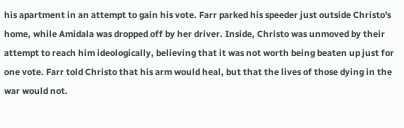his apartment in an attempt to gain his vote. Farr parked his speeder just outside Christo's home, while Amidala was dropped off by her driver. Inside, Christo was unmoved by their attempt to reach him ideologically, believing that it was not worth being beaten up just for one vote. Farr told Christo that his arm would heal, but that the lives of those dying in the war would not.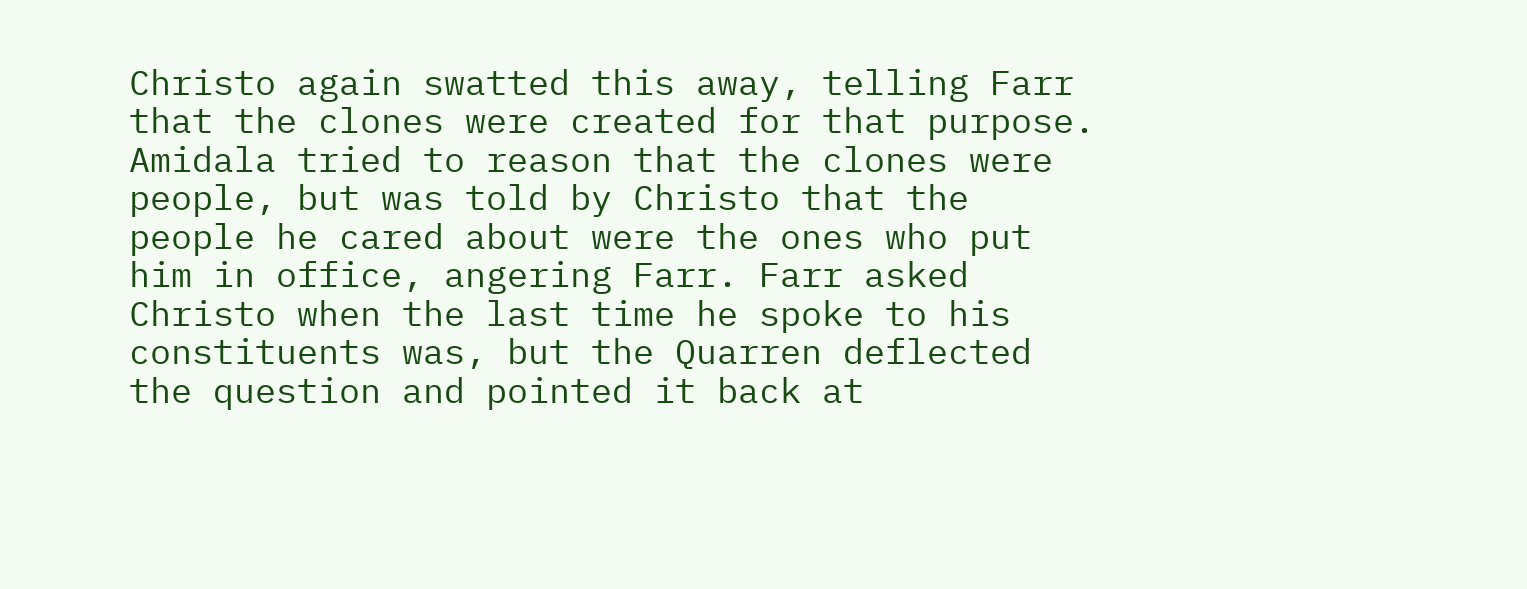Christo again swatted this away, telling Farr that the clones were created for that purpose. Amidala tried to reason that the clones were people, but was told by Christo that the people he cared about were the ones who put him in office, angering Farr. Farr asked Christo when the last time he spoke to his constituents was, but the Quarren deflected the question and pointed it back at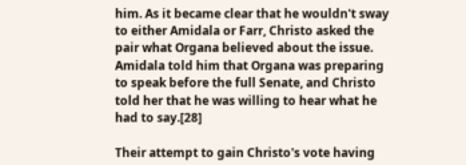him. As it became clear that he wouldn't sway to either Amidala or Farr, Christo asked the pair what Organa believed about the issue. Amidala told him that Organa was preparing to speak before the full Senate, and Christo told her that he was willing to hear what he had to say.[28]

Their attempt to gain Christo's vote having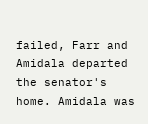failed, Farr and Amidala departed the senator's home. Amidala was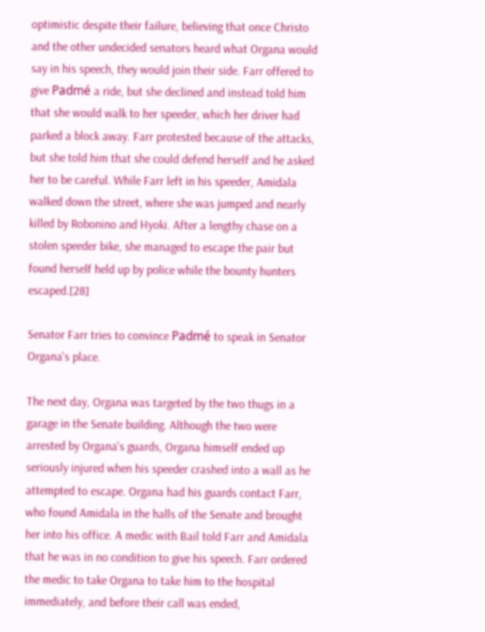optimistic despite their failure, believing that once Christo and the other undecided senators heard what Organa would say in his speech, they would join their side. Farr offered to give Padmé a ride, but she declined and instead told him that she would walk to her speeder, which her driver had parked a block away. Farr protested because of the attacks, but she told him that she could defend herself and he asked her to be careful. While Farr left in his speeder, Amidala walked down the street, where she was jumped and nearly killed by Robonino and Hyoki. After a lengthy chase on a stolen speeder bike, she managed to escape the pair but found herself held up by police while the bounty hunters escaped.[28]

Senator Farr tries to convince Padmé to speak in Senator Organa's place.

The next day, Organa was targeted by the two thugs in a garage in the Senate building. Although the two were arrested by Organa's guards, Organa himself ended up seriously injured when his speeder crashed into a wall as he attempted to escape. Organa had his guards contact Farr, who found Amidala in the halls of the Senate and brought her into his office. A medic with Bail told Farr and Amidala that he was in no condition to give his speech. Farr ordered the medic to take Organa to take him to the hospital immediately, and before their call was ended,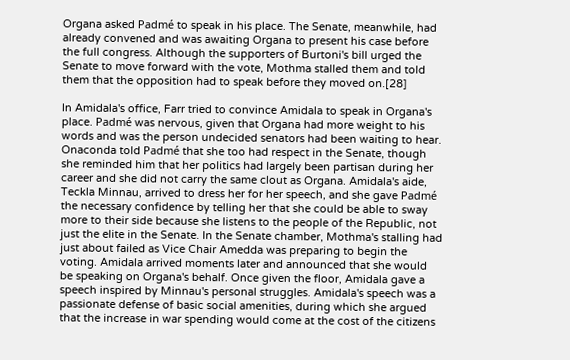Organa asked Padmé to speak in his place. The Senate, meanwhile, had already convened and was awaiting Organa to present his case before the full congress. Although the supporters of Burtoni's bill urged the Senate to move forward with the vote, Mothma stalled them and told them that the opposition had to speak before they moved on.[28]

In Amidala's office, Farr tried to convince Amidala to speak in Organa's place. Padmé was nervous, given that Organa had more weight to his words and was the person undecided senators had been waiting to hear. Onaconda told Padmé that she too had respect in the Senate, though she reminded him that her politics had largely been partisan during her career and she did not carry the same clout as Organa. Amidala's aide, Teckla Minnau, arrived to dress her for her speech, and she gave Padmé the necessary confidence by telling her that she could be able to sway more to their side because she listens to the people of the Republic, not just the elite in the Senate. In the Senate chamber, Mothma's stalling had just about failed as Vice Chair Amedda was preparing to begin the voting. Amidala arrived moments later and announced that she would be speaking on Organa's behalf. Once given the floor, Amidala gave a speech inspired by Minnau's personal struggles. Amidala's speech was a passionate defense of basic social amenities, during which she argued that the increase in war spending would come at the cost of the citizens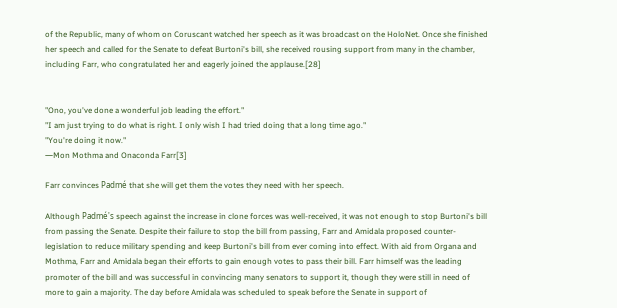of the Republic, many of whom on Coruscant watched her speech as it was broadcast on the HoloNet. Once she finished her speech and called for the Senate to defeat Burtoni's bill, she received rousing support from many in the chamber, including Farr, who congratulated her and eagerly joined the applause.[28]


"Ono, you've done a wonderful job leading the effort."
"I am just trying to do what is right. I only wish I had tried doing that a long time ago."
"You're doing it now."
―Mon Mothma and Onaconda Farr[3]

Farr convinces Padmé that she will get them the votes they need with her speech.

Although Padmé's speech against the increase in clone forces was well-received, it was not enough to stop Burtoni's bill from passing the Senate. Despite their failure to stop the bill from passing, Farr and Amidala proposed counter-legislation to reduce military spending and keep Burtoni's bill from ever coming into effect. With aid from Organa and Mothma, Farr and Amidala began their efforts to gain enough votes to pass their bill. Farr himself was the leading promoter of the bill and was successful in convincing many senators to support it, though they were still in need of more to gain a majority. The day before Amidala was scheduled to speak before the Senate in support of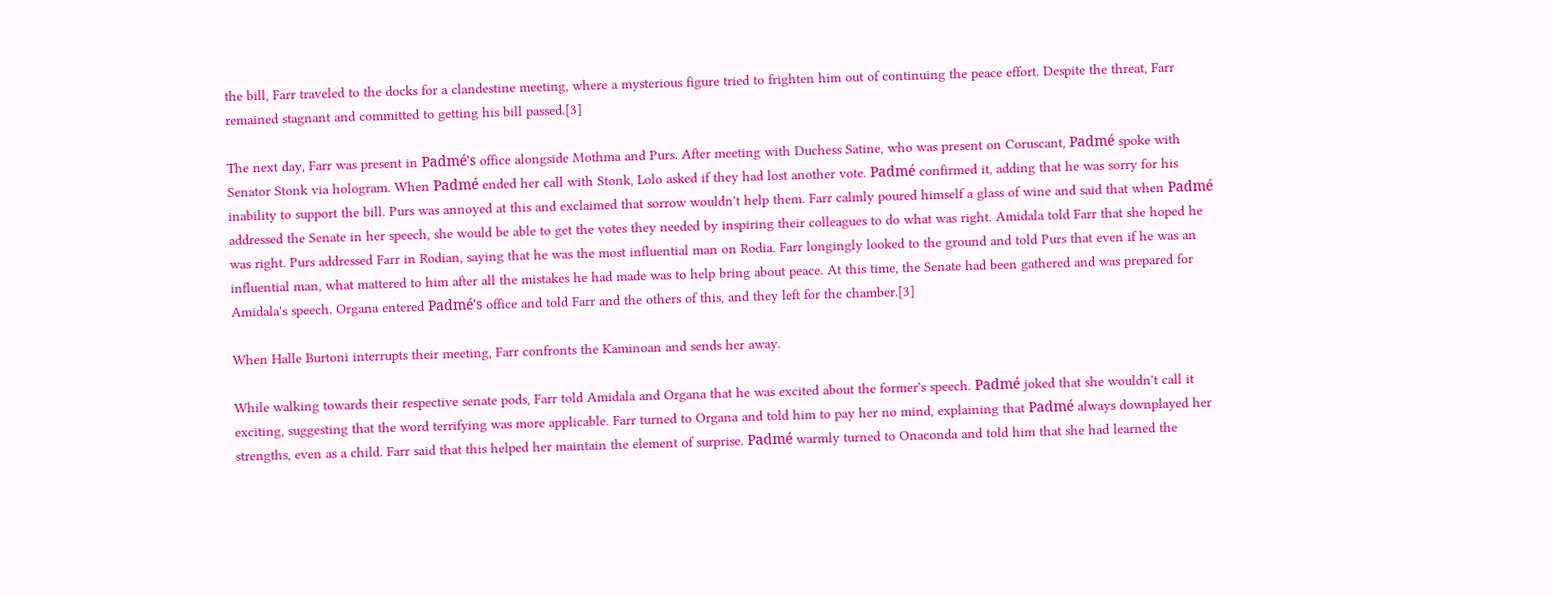the bill, Farr traveled to the docks for a clandestine meeting, where a mysterious figure tried to frighten him out of continuing the peace effort. Despite the threat, Farr remained stagnant and committed to getting his bill passed.[3]

The next day, Farr was present in Padmé's office alongside Mothma and Purs. After meeting with Duchess Satine, who was present on Coruscant, Padmé spoke with Senator Stonk via hologram. When Padmé ended her call with Stonk, Lolo asked if they had lost another vote. Padmé confirmed it, adding that he was sorry for his inability to support the bill. Purs was annoyed at this and exclaimed that sorrow wouldn't help them. Farr calmly poured himself a glass of wine and said that when Padmé addressed the Senate in her speech, she would be able to get the votes they needed by inspiring their colleagues to do what was right. Amidala told Farr that she hoped he was right. Purs addressed Farr in Rodian, saying that he was the most influential man on Rodia. Farr longingly looked to the ground and told Purs that even if he was an influential man, what mattered to him after all the mistakes he had made was to help bring about peace. At this time, the Senate had been gathered and was prepared for Amidala's speech. Organa entered Padmé's office and told Farr and the others of this, and they left for the chamber.[3]

When Halle Burtoni interrupts their meeting, Farr confronts the Kaminoan and sends her away.

While walking towards their respective senate pods, Farr told Amidala and Organa that he was excited about the former's speech. Padmé joked that she wouldn't call it exciting, suggesting that the word terrifying was more applicable. Farr turned to Organa and told him to pay her no mind, explaining that Padmé always downplayed her strengths, even as a child. Farr said that this helped her maintain the element of surprise. Padmé warmly turned to Onaconda and told him that she had learned the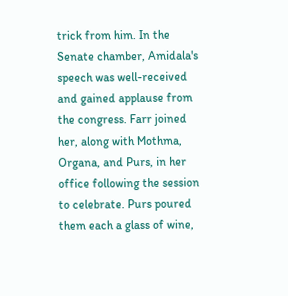trick from him. In the Senate chamber, Amidala's speech was well-received and gained applause from the congress. Farr joined her, along with Mothma, Organa, and Purs, in her office following the session to celebrate. Purs poured them each a glass of wine,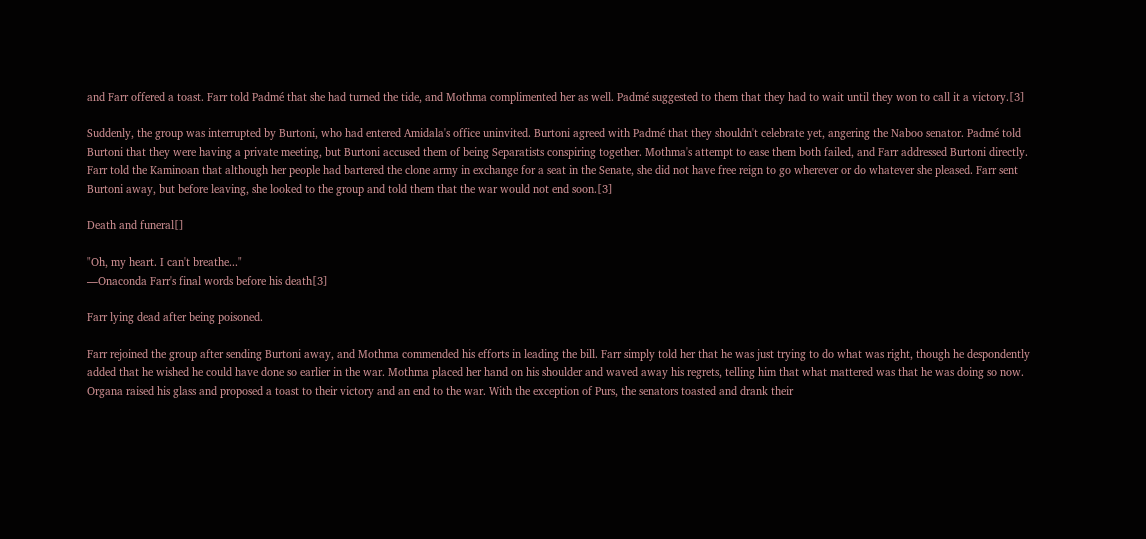and Farr offered a toast. Farr told Padmé that she had turned the tide, and Mothma complimented her as well. Padmé suggested to them that they had to wait until they won to call it a victory.[3]

Suddenly, the group was interrupted by Burtoni, who had entered Amidala's office uninvited. Burtoni agreed with Padmé that they shouldn't celebrate yet, angering the Naboo senator. Padmé told Burtoni that they were having a private meeting, but Burtoni accused them of being Separatists conspiring together. Mothma's attempt to ease them both failed, and Farr addressed Burtoni directly. Farr told the Kaminoan that although her people had bartered the clone army in exchange for a seat in the Senate, she did not have free reign to go wherever or do whatever she pleased. Farr sent Burtoni away, but before leaving, she looked to the group and told them that the war would not end soon.[3]

Death and funeral[]

"Oh, my heart. I can't breathe..."
―Onaconda Farr's final words before his death[3]

Farr lying dead after being poisoned.

Farr rejoined the group after sending Burtoni away, and Mothma commended his efforts in leading the bill. Farr simply told her that he was just trying to do what was right, though he despondently added that he wished he could have done so earlier in the war. Mothma placed her hand on his shoulder and waved away his regrets, telling him that what mattered was that he was doing so now. Organa raised his glass and proposed a toast to their victory and an end to the war. With the exception of Purs, the senators toasted and drank their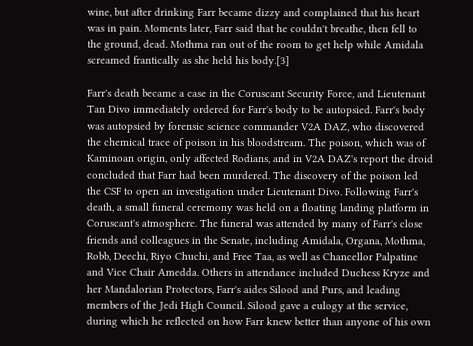wine, but after drinking Farr became dizzy and complained that his heart was in pain. Moments later, Farr said that he couldn't breathe, then fell to the ground, dead. Mothma ran out of the room to get help while Amidala screamed frantically as she held his body.[3]

Farr's death became a case in the Coruscant Security Force, and Lieutenant Tan Divo immediately ordered for Farr's body to be autopsied. Farr's body was autopsied by forensic science commander V2A DAZ, who discovered the chemical trace of poison in his bloodstream. The poison, which was of Kaminoan origin, only affected Rodians, and in V2A DAZ's report the droid concluded that Farr had been murdered. The discovery of the poison led the CSF to open an investigation under Lieutenant Divo. Following Farr's death, a small funeral ceremony was held on a floating landing platform in Coruscant's atmosphere. The funeral was attended by many of Farr's close friends and colleagues in the Senate, including Amidala, Organa, Mothma, Robb, Deechi, Riyo Chuchi, and Free Taa, as well as Chancellor Palpatine and Vice Chair Amedda. Others in attendance included Duchess Kryze and her Mandalorian Protectors, Farr's aides Silood and Purs, and leading members of the Jedi High Council. Silood gave a eulogy at the service, during which he reflected on how Farr knew better than anyone of his own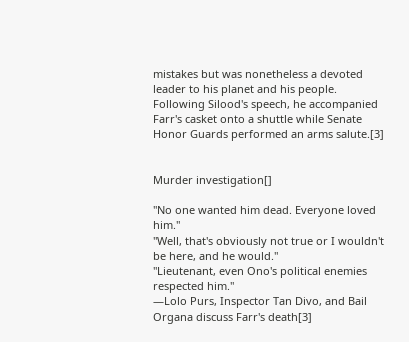mistakes but was nonetheless a devoted leader to his planet and his people. Following Silood's speech, he accompanied Farr's casket onto a shuttle while Senate Honor Guards performed an arms salute.[3]


Murder investigation[]

"No one wanted him dead. Everyone loved him."
"Well, that's obviously not true or I wouldn't be here, and he would."
"Lieutenant, even Ono's political enemies respected him."
―Lolo Purs, Inspector Tan Divo, and Bail Organa discuss Farr's death[3]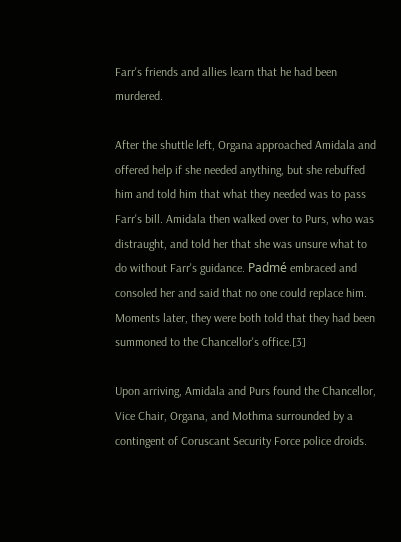Farr's friends and allies learn that he had been murdered.

After the shuttle left, Organa approached Amidala and offered help if she needed anything, but she rebuffed him and told him that what they needed was to pass Farr's bill. Amidala then walked over to Purs, who was distraught, and told her that she was unsure what to do without Farr's guidance. Padmé embraced and consoled her and said that no one could replace him. Moments later, they were both told that they had been summoned to the Chancellor's office.[3]

Upon arriving, Amidala and Purs found the Chancellor, Vice Chair, Organa, and Mothma surrounded by a contingent of Coruscant Security Force police droids.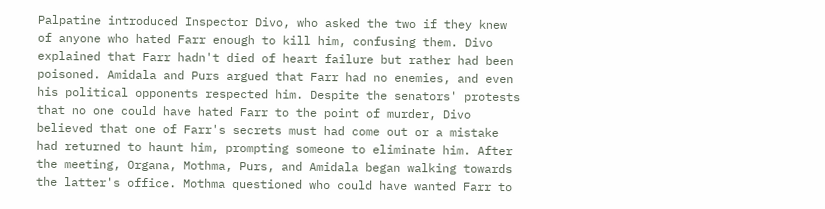Palpatine introduced Inspector Divo, who asked the two if they knew of anyone who hated Farr enough to kill him, confusing them. Divo explained that Farr hadn't died of heart failure but rather had been poisoned. Amidala and Purs argued that Farr had no enemies, and even his political opponents respected him. Despite the senators' protests that no one could have hated Farr to the point of murder, Divo believed that one of Farr's secrets must had come out or a mistake had returned to haunt him, prompting someone to eliminate him. After the meeting, Organa, Mothma, Purs, and Amidala began walking towards the latter's office. Mothma questioned who could have wanted Farr to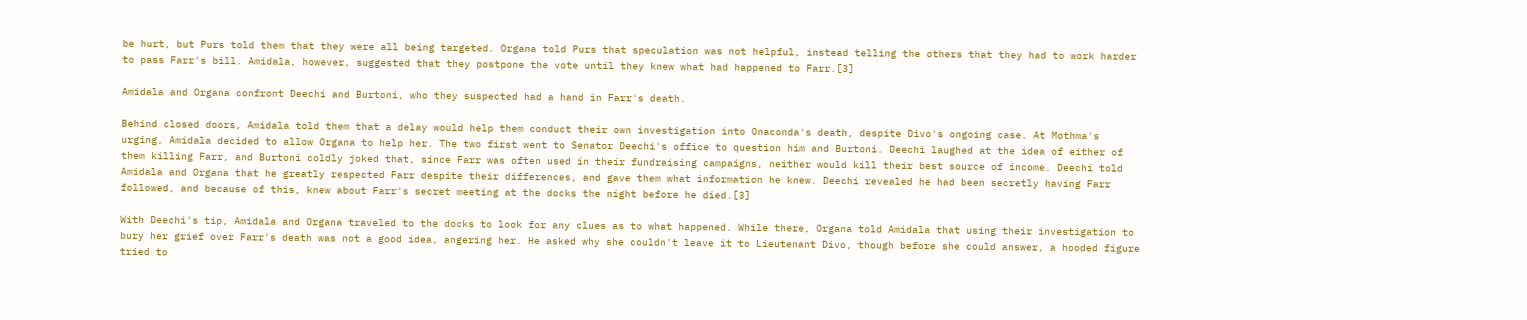be hurt, but Purs told them that they were all being targeted. Organa told Purs that speculation was not helpful, instead telling the others that they had to work harder to pass Farr's bill. Amidala, however, suggested that they postpone the vote until they knew what had happened to Farr.[3]

Amidala and Organa confront Deechi and Burtoni, who they suspected had a hand in Farr's death.

Behind closed doors, Amidala told them that a delay would help them conduct their own investigation into Onaconda's death, despite Divo's ongoing case. At Mothma's urging, Amidala decided to allow Organa to help her. The two first went to Senator Deechi's office to question him and Burtoni. Deechi laughed at the idea of either of them killing Farr, and Burtoni coldly joked that, since Farr was often used in their fundraising campaigns, neither would kill their best source of income. Deechi told Amidala and Organa that he greatly respected Farr despite their differences, and gave them what information he knew. Deechi revealed he had been secretly having Farr followed, and because of this, knew about Farr's secret meeting at the docks the night before he died.[3]

With Deechi's tip, Amidala and Organa traveled to the docks to look for any clues as to what happened. While there, Organa told Amidala that using their investigation to bury her grief over Farr's death was not a good idea, angering her. He asked why she couldn't leave it to Lieutenant Divo, though before she could answer, a hooded figure tried to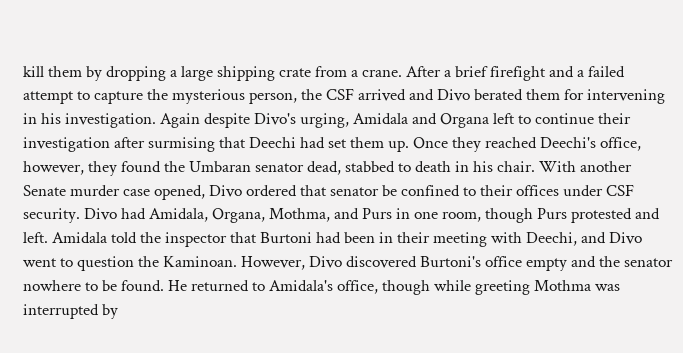kill them by dropping a large shipping crate from a crane. After a brief firefight and a failed attempt to capture the mysterious person, the CSF arrived and Divo berated them for intervening in his investigation. Again despite Divo's urging, Amidala and Organa left to continue their investigation after surmising that Deechi had set them up. Once they reached Deechi's office, however, they found the Umbaran senator dead, stabbed to death in his chair. With another Senate murder case opened, Divo ordered that senator be confined to their offices under CSF security. Divo had Amidala, Organa, Mothma, and Purs in one room, though Purs protested and left. Amidala told the inspector that Burtoni had been in their meeting with Deechi, and Divo went to question the Kaminoan. However, Divo discovered Burtoni's office empty and the senator nowhere to be found. He returned to Amidala's office, though while greeting Mothma was interrupted by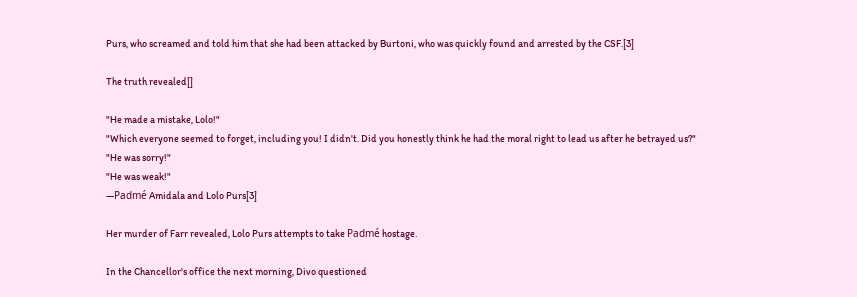Purs, who screamed and told him that she had been attacked by Burtoni, who was quickly found and arrested by the CSF.[3]

The truth revealed[]

"He made a mistake, Lolo!"
"Which everyone seemed to forget, including you! I didn't. Did you honestly think he had the moral right to lead us after he betrayed us?"
"He was sorry!"
"He was weak!"
―Padmé Amidala and Lolo Purs[3]

Her murder of Farr revealed, Lolo Purs attempts to take Padmé hostage.

In the Chancellor's office the next morning, Divo questioned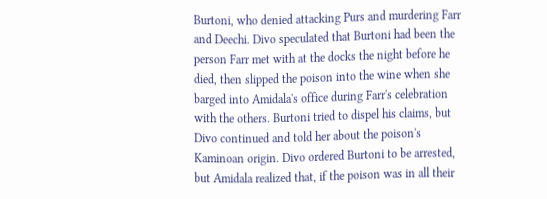Burtoni, who denied attacking Purs and murdering Farr and Deechi. Divo speculated that Burtoni had been the person Farr met with at the docks the night before he died, then slipped the poison into the wine when she barged into Amidala's office during Farr's celebration with the others. Burtoni tried to dispel his claims, but Divo continued and told her about the poison's Kaminoan origin. Divo ordered Burtoni to be arrested, but Amidala realized that, if the poison was in all their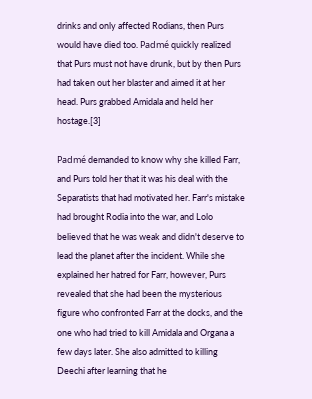drinks and only affected Rodians, then Purs would have died too. Padmé quickly realized that Purs must not have drunk, but by then Purs had taken out her blaster and aimed it at her head. Purs grabbed Amidala and held her hostage.[3]

Padmé demanded to know why she killed Farr, and Purs told her that it was his deal with the Separatists that had motivated her. Farr's mistake had brought Rodia into the war, and Lolo believed that he was weak and didn't deserve to lead the planet after the incident. While she explained her hatred for Farr, however, Purs revealed that she had been the mysterious figure who confronted Farr at the docks, and the one who had tried to kill Amidala and Organa a few days later. She also admitted to killing Deechi after learning that he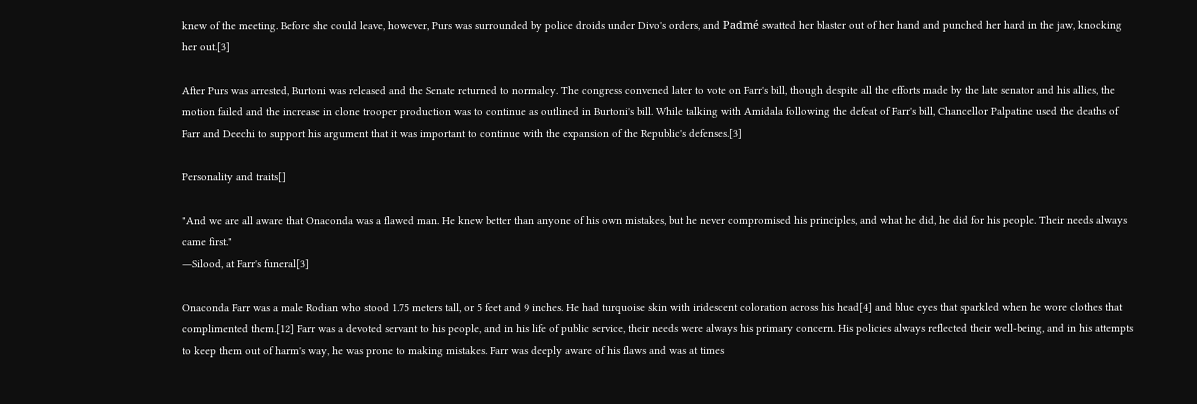knew of the meeting. Before she could leave, however, Purs was surrounded by police droids under Divo's orders, and Padmé swatted her blaster out of her hand and punched her hard in the jaw, knocking her out.[3]

After Purs was arrested, Burtoni was released and the Senate returned to normalcy. The congress convened later to vote on Farr's bill, though despite all the efforts made by the late senator and his allies, the motion failed and the increase in clone trooper production was to continue as outlined in Burtoni's bill. While talking with Amidala following the defeat of Farr's bill, Chancellor Palpatine used the deaths of Farr and Deechi to support his argument that it was important to continue with the expansion of the Republic's defenses.[3]

Personality and traits[]

"And we are all aware that Onaconda was a flawed man. He knew better than anyone of his own mistakes, but he never compromised his principles, and what he did, he did for his people. Their needs always came first."
―Silood, at Farr's funeral[3]

Onaconda Farr was a male Rodian who stood 1.75 meters tall, or 5 feet and 9 inches. He had turquoise skin with iridescent coloration across his head[4] and blue eyes that sparkled when he wore clothes that complimented them.[12] Farr was a devoted servant to his people, and in his life of public service, their needs were always his primary concern. His policies always reflected their well-being, and in his attempts to keep them out of harm's way, he was prone to making mistakes. Farr was deeply aware of his flaws and was at times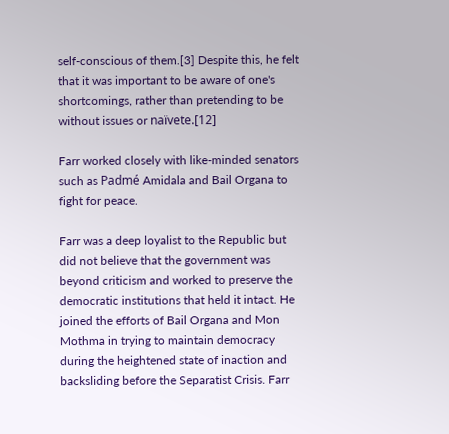self-conscious of them.[3] Despite this, he felt that it was important to be aware of one's shortcomings, rather than pretending to be without issues or naïvete.[12]

Farr worked closely with like-minded senators such as Padmé Amidala and Bail Organa to fight for peace.

Farr was a deep loyalist to the Republic but did not believe that the government was beyond criticism and worked to preserve the democratic institutions that held it intact. He joined the efforts of Bail Organa and Mon Mothma in trying to maintain democracy during the heightened state of inaction and backsliding before the Separatist Crisis. Farr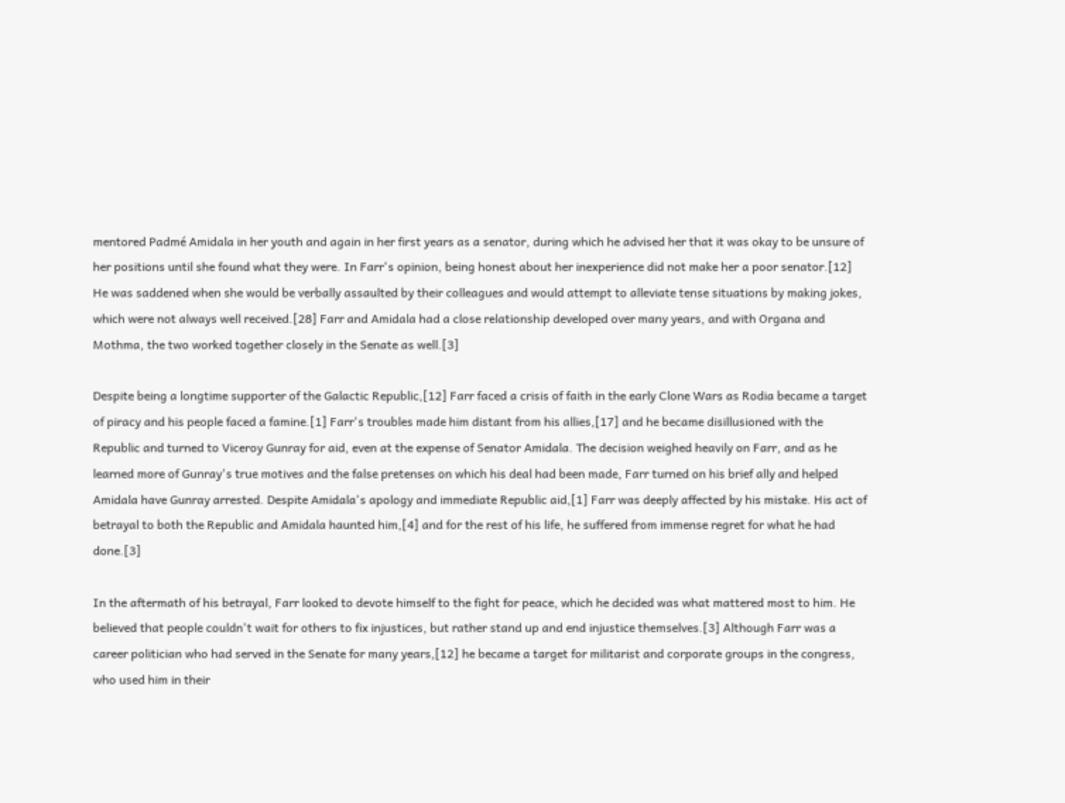mentored Padmé Amidala in her youth and again in her first years as a senator, during which he advised her that it was okay to be unsure of her positions until she found what they were. In Farr's opinion, being honest about her inexperience did not make her a poor senator.[12] He was saddened when she would be verbally assaulted by their colleagues and would attempt to alleviate tense situations by making jokes, which were not always well received.[28] Farr and Amidala had a close relationship developed over many years, and with Organa and Mothma, the two worked together closely in the Senate as well.[3]

Despite being a longtime supporter of the Galactic Republic,[12] Farr faced a crisis of faith in the early Clone Wars as Rodia became a target of piracy and his people faced a famine.[1] Farr's troubles made him distant from his allies,[17] and he became disillusioned with the Republic and turned to Viceroy Gunray for aid, even at the expense of Senator Amidala. The decision weighed heavily on Farr, and as he learned more of Gunray's true motives and the false pretenses on which his deal had been made, Farr turned on his brief ally and helped Amidala have Gunray arrested. Despite Amidala's apology and immediate Republic aid,[1] Farr was deeply affected by his mistake. His act of betrayal to both the Republic and Amidala haunted him,[4] and for the rest of his life, he suffered from immense regret for what he had done.[3]

In the aftermath of his betrayal, Farr looked to devote himself to the fight for peace, which he decided was what mattered most to him. He believed that people couldn't wait for others to fix injustices, but rather stand up and end injustice themselves.[3] Although Farr was a career politician who had served in the Senate for many years,[12] he became a target for militarist and corporate groups in the congress, who used him in their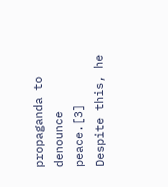propaganda to denounce peace.[3] Despite this, he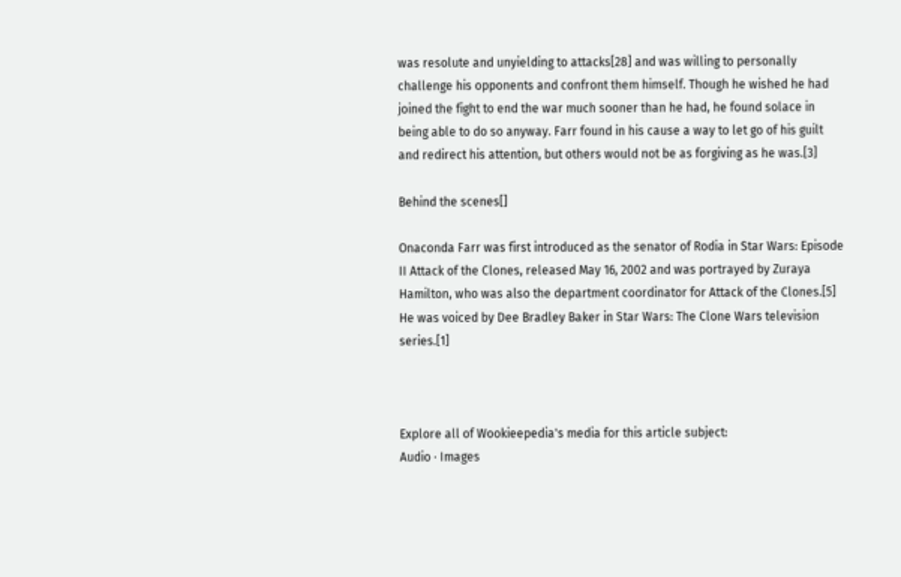was resolute and unyielding to attacks[28] and was willing to personally challenge his opponents and confront them himself. Though he wished he had joined the fight to end the war much sooner than he had, he found solace in being able to do so anyway. Farr found in his cause a way to let go of his guilt and redirect his attention, but others would not be as forgiving as he was.[3]

Behind the scenes[]

Onaconda Farr was first introduced as the senator of Rodia in Star Wars: Episode II Attack of the Clones, released May 16, 2002 and was portrayed by Zuraya Hamilton, who was also the department coordinator for Attack of the Clones.[5] He was voiced by Dee Bradley Baker in Star Wars: The Clone Wars television series.[1]



Explore all of Wookieepedia's media for this article subject:
Audio · Images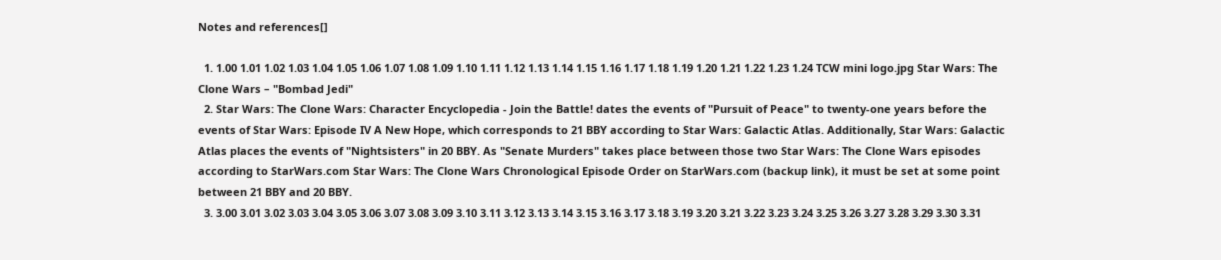Notes and references[]

  1. 1.00 1.01 1.02 1.03 1.04 1.05 1.06 1.07 1.08 1.09 1.10 1.11 1.12 1.13 1.14 1.15 1.16 1.17 1.18 1.19 1.20 1.21 1.22 1.23 1.24 TCW mini logo.jpg Star Wars: The Clone Wars – "Bombad Jedi"
  2. Star Wars: The Clone Wars: Character Encyclopedia - Join the Battle! dates the events of "Pursuit of Peace" to twenty-one years before the events of Star Wars: Episode IV A New Hope, which corresponds to 21 BBY according to Star Wars: Galactic Atlas. Additionally, Star Wars: Galactic Atlas places the events of "Nightsisters" in 20 BBY. As "Senate Murders" takes place between those two Star Wars: The Clone Wars episodes according to StarWars.com Star Wars: The Clone Wars Chronological Episode Order on StarWars.com (backup link), it must be set at some point between 21 BBY and 20 BBY.
  3. 3.00 3.01 3.02 3.03 3.04 3.05 3.06 3.07 3.08 3.09 3.10 3.11 3.12 3.13 3.14 3.15 3.16 3.17 3.18 3.19 3.20 3.21 3.22 3.23 3.24 3.25 3.26 3.27 3.28 3.29 3.30 3.31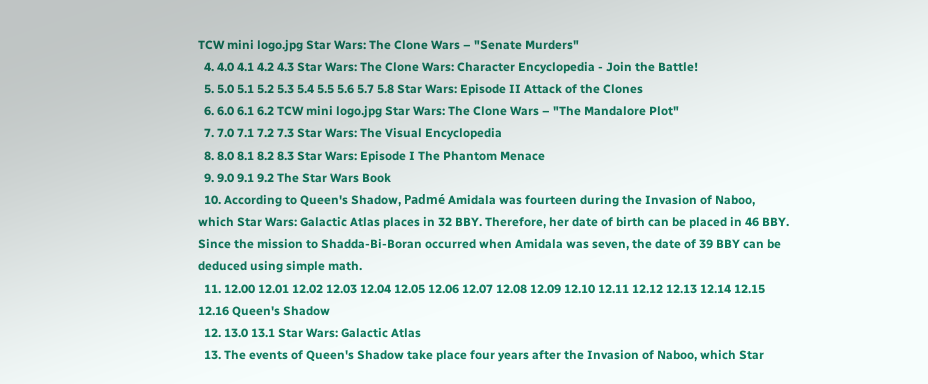TCW mini logo.jpg Star Wars: The Clone Wars – "Senate Murders"
  4. 4.0 4.1 4.2 4.3 Star Wars: The Clone Wars: Character Encyclopedia - Join the Battle!
  5. 5.0 5.1 5.2 5.3 5.4 5.5 5.6 5.7 5.8 Star Wars: Episode II Attack of the Clones
  6. 6.0 6.1 6.2 TCW mini logo.jpg Star Wars: The Clone Wars – "The Mandalore Plot"
  7. 7.0 7.1 7.2 7.3 Star Wars: The Visual Encyclopedia
  8. 8.0 8.1 8.2 8.3 Star Wars: Episode I The Phantom Menace
  9. 9.0 9.1 9.2 The Star Wars Book
  10. According to Queen's Shadow, Padmé Amidala was fourteen during the Invasion of Naboo, which Star Wars: Galactic Atlas places in 32 BBY. Therefore, her date of birth can be placed in 46 BBY. Since the mission to Shadda-Bi-Boran occurred when Amidala was seven, the date of 39 BBY can be deduced using simple math.
  11. 12.00 12.01 12.02 12.03 12.04 12.05 12.06 12.07 12.08 12.09 12.10 12.11 12.12 12.13 12.14 12.15 12.16 Queen's Shadow
  12. 13.0 13.1 Star Wars: Galactic Atlas
  13. The events of Queen's Shadow take place four years after the Invasion of Naboo, which Star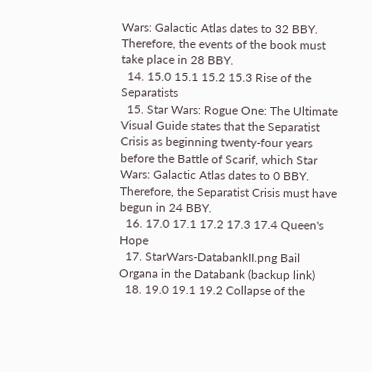Wars: Galactic Atlas dates to 32 BBY. Therefore, the events of the book must take place in 28 BBY.
  14. 15.0 15.1 15.2 15.3 Rise of the Separatists
  15. Star Wars: Rogue One: The Ultimate Visual Guide states that the Separatist Crisis as beginning twenty-four years before the Battle of Scarif, which Star Wars: Galactic Atlas dates to 0 BBY. Therefore, the Separatist Crisis must have begun in 24 BBY.
  16. 17.0 17.1 17.2 17.3 17.4 Queen's Hope
  17. StarWars-DatabankII.png Bail Organa in the Databank (backup link)
  18. 19.0 19.1 19.2 Collapse of the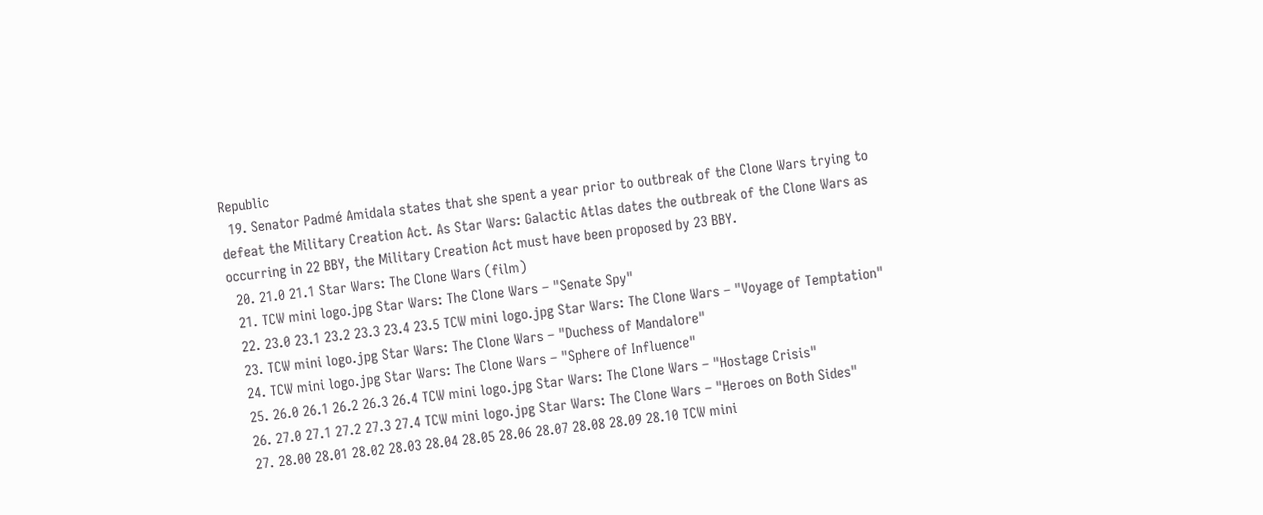Republic
  19. Senator Padmé Amidala states that she spent a year prior to outbreak of the Clone Wars trying to defeat the Military Creation Act. As Star Wars: Galactic Atlas dates the outbreak of the Clone Wars as occurring in 22 BBY, the Military Creation Act must have been proposed by 23 BBY.
  20. 21.0 21.1 Star Wars: The Clone Wars (film)
  21. TCW mini logo.jpg Star Wars: The Clone Wars – "Senate Spy"
  22. 23.0 23.1 23.2 23.3 23.4 23.5 TCW mini logo.jpg Star Wars: The Clone Wars – "Voyage of Temptation"
  23. TCW mini logo.jpg Star Wars: The Clone Wars – "Duchess of Mandalore"
  24. TCW mini logo.jpg Star Wars: The Clone Wars – "Sphere of Influence"
  25. 26.0 26.1 26.2 26.3 26.4 TCW mini logo.jpg Star Wars: The Clone Wars – "Hostage Crisis"
  26. 27.0 27.1 27.2 27.3 27.4 TCW mini logo.jpg Star Wars: The Clone Wars – "Heroes on Both Sides"
  27. 28.00 28.01 28.02 28.03 28.04 28.05 28.06 28.07 28.08 28.09 28.10 TCW mini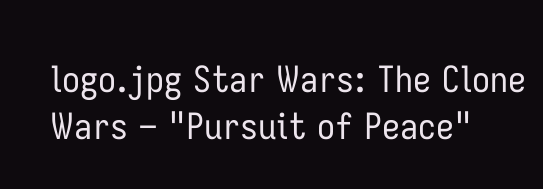logo.jpg Star Wars: The Clone Wars – "Pursuit of Peace"